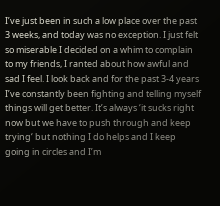I’ve just been in such a low place over the past 3 weeks, and today was no exception. I just felt so miserable I decided on a whim to complain to my friends, I ranted about how awful and sad I feel. I look back and for the past 3-4 years I’ve constantly been fighting and telling myself things will get better. It’s always ‘it sucks right now but we have to push through and keep trying‘ but nothing I do helps and I keep going in circles and I’m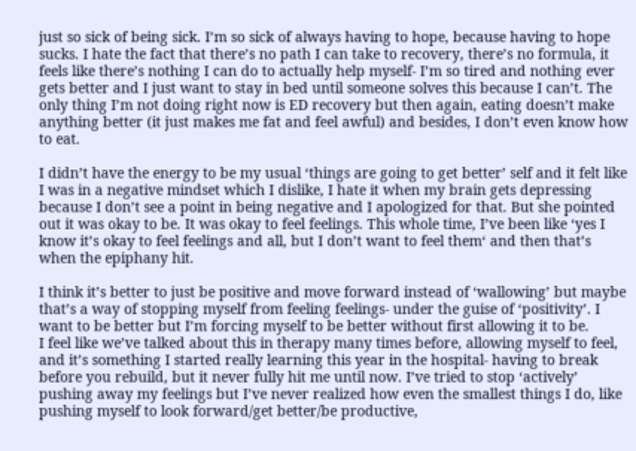just so sick of being sick. I’m so sick of always having to hope, because having to hope sucks. I hate the fact that there’s no path I can take to recovery, there’s no formula, it feels like there’s nothing I can do to actually help myself- I’m so tired and nothing ever gets better and I just want to stay in bed until someone solves this because I can’t. The only thing I’m not doing right now is ED recovery but then again, eating doesn’t make anything better (it just makes me fat and feel awful) and besides, I don’t even know how to eat.

I didn’t have the energy to be my usual ‘things are going to get better’ self and it felt like I was in a negative mindset which I dislike, I hate it when my brain gets depressing because I don’t see a point in being negative and I apologized for that. But she pointed out it was okay to be. It was okay to feel feelings. This whole time, I’ve been like ‘yes I know it’s okay to feel feelings and all, but I don’t want to feel them‘ and then that’s when the epiphany hit.

I think it’s better to just be positive and move forward instead of ‘wallowing’ but maybe that’s a way of stopping myself from feeling feelings- under the guise of ‘positivity’. I want to be better but I’m forcing myself to be better without first allowing it to be.
I feel like we’ve talked about this in therapy many times before, allowing myself to feel, and it’s something I started really learning this year in the hospital- having to break before you rebuild, but it never fully hit me until now. I’ve tried to stop ‘actively’ pushing away my feelings but I’ve never realized how even the smallest things I do, like pushing myself to look forward/get better/be productive,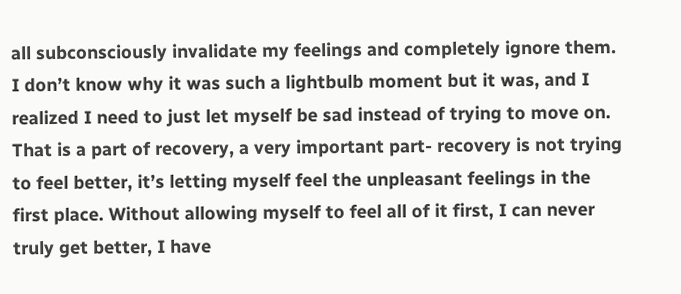all subconsciously invalidate my feelings and completely ignore them. I don’t know why it was such a lightbulb moment but it was, and I realized I need to just let myself be sad instead of trying to move on. That is a part of recovery, a very important part- recovery is not trying to feel better, it’s letting myself feel the unpleasant feelings in the first place. Without allowing myself to feel all of it first, I can never truly get better, I have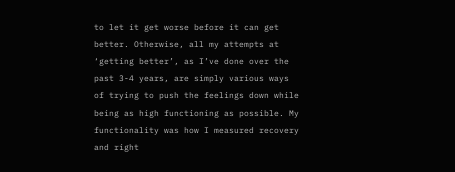to let it get worse before it can get better. Otherwise, all my attempts at ‘getting better’, as I’ve done over the past 3-4 years, are simply various ways of trying to push the feelings down while being as high functioning as possible. My functionality was how I measured recovery and right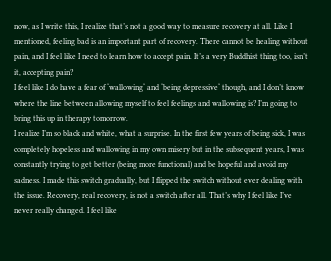now, as I write this, I realize that’s not a good way to measure recovery at all. Like I mentioned, feeling bad is an important part of recovery. There cannot be healing without pain, and I feel like I need to learn how to accept pain. It’s a very Buddhist thing too, isn’t it, accepting pain?
I feel like I do have a fear of ‘wallowing‘ and ‘being depressive‘ though, and I don’t know where the line between allowing myself to feel feelings and wallowing is? I’m going to bring this up in therapy tomorrow.
I realize I’m so black and white, what a surprise. In the first few years of being sick, I was completely hopeless and wallowing in my own misery but in the subsequent years, I was constantly trying to get better (being more functional) and be hopeful and avoid my sadness. I made this switch gradually, but I flipped the switch without ever dealing with the issue. Recovery, real recovery, is not a switch after all. That’s why I feel like I’ve never really changed. I feel like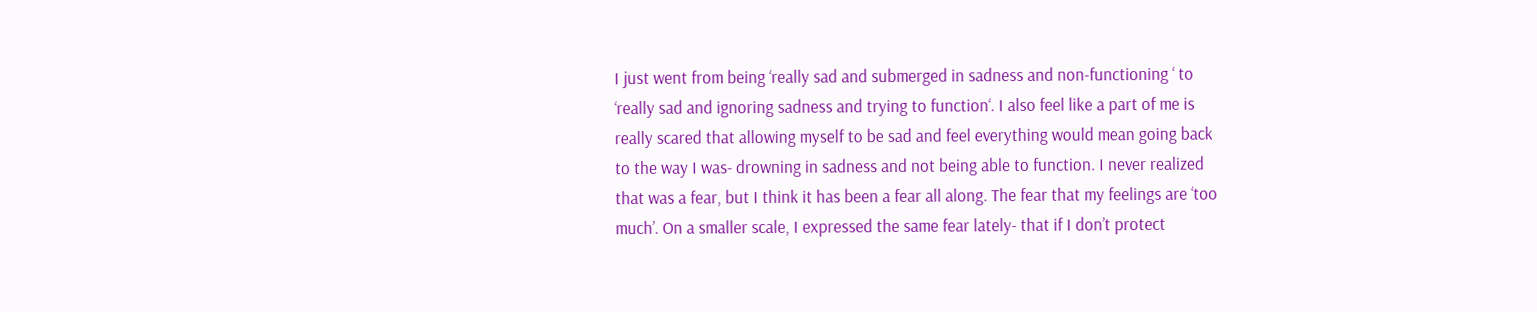I just went from being ‘really sad and submerged in sadness and non-functioning ‘ to ‘really sad and ignoring sadness and trying to function‘. I also feel like a part of me is really scared that allowing myself to be sad and feel everything would mean going back to the way I was- drowning in sadness and not being able to function. I never realized that was a fear, but I think it has been a fear all along. The fear that my feelings are ‘too much’. On a smaller scale, I expressed the same fear lately- that if I don’t protect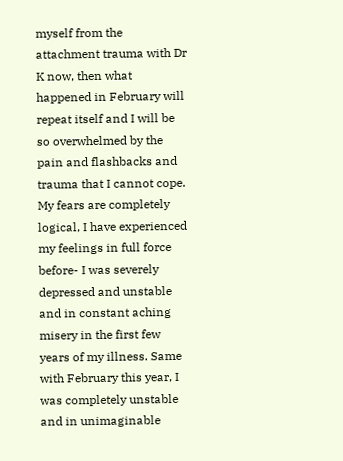myself from the attachment trauma with Dr K now, then what happened in February will repeat itself and I will be so overwhelmed by the pain and flashbacks and trauma that I cannot cope. My fears are completely logical, I have experienced my feelings in full force before- I was severely depressed and unstable and in constant aching misery in the first few years of my illness. Same with February this year, I was completely unstable and in unimaginable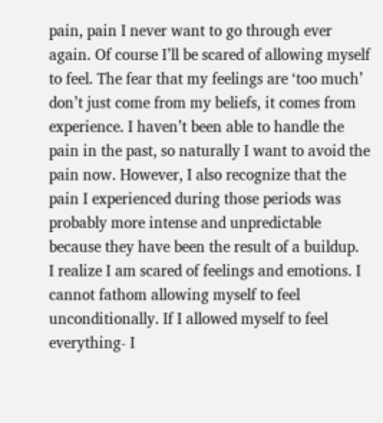pain, pain I never want to go through ever again. Of course I’ll be scared of allowing myself to feel. The fear that my feelings are ‘too much’ don’t just come from my beliefs, it comes from experience. I haven’t been able to handle the pain in the past, so naturally I want to avoid the pain now. However, I also recognize that the pain I experienced during those periods was probably more intense and unpredictable because they have been the result of a buildup.
I realize I am scared of feelings and emotions. I cannot fathom allowing myself to feel unconditionally. If I allowed myself to feel everything- I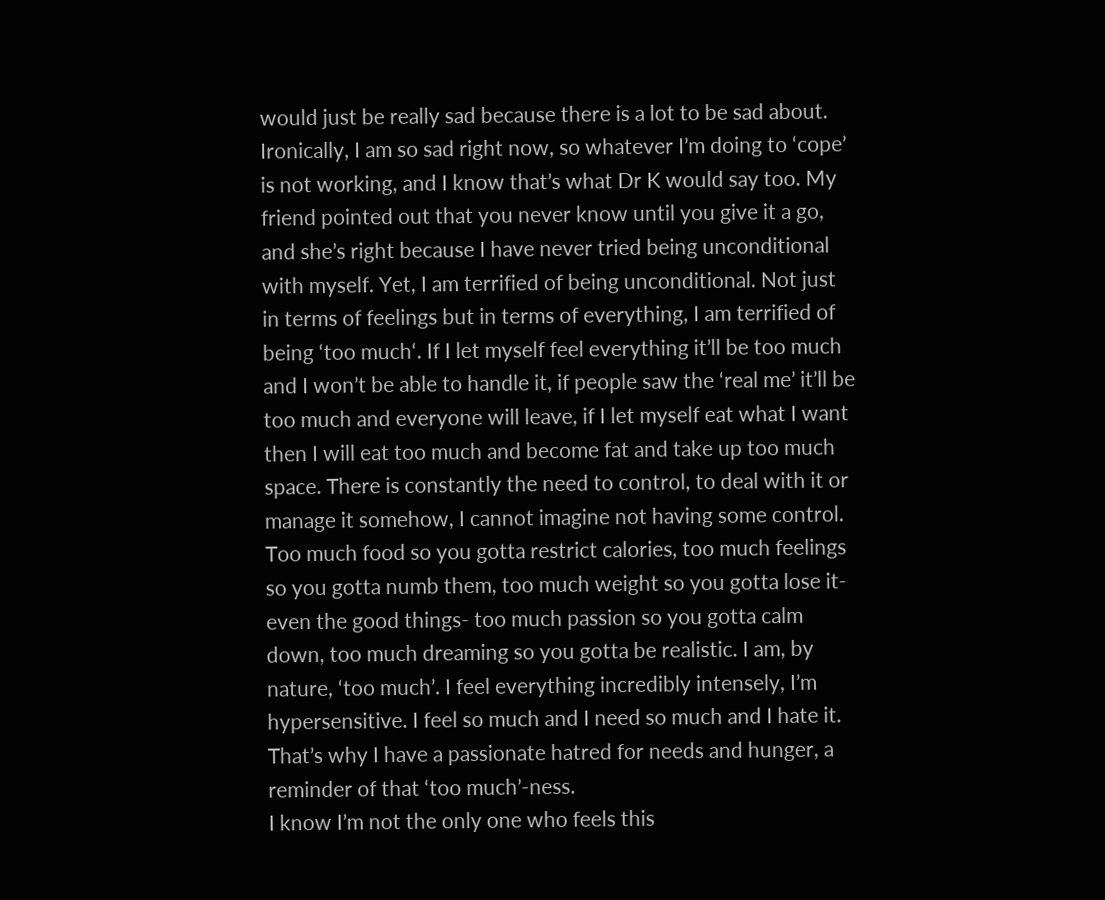would just be really sad because there is a lot to be sad about.
Ironically, I am so sad right now, so whatever I’m doing to ‘cope’ is not working, and I know that’s what Dr K would say too. My friend pointed out that you never know until you give it a go, and she’s right because I have never tried being unconditional with myself. Yet, I am terrified of being unconditional. Not just in terms of feelings but in terms of everything, I am terrified of being ‘too much‘. If I let myself feel everything it’ll be too much and I won’t be able to handle it, if people saw the ‘real me’ it’ll be too much and everyone will leave, if I let myself eat what I want then I will eat too much and become fat and take up too much space. There is constantly the need to control, to deal with it or manage it somehow, I cannot imagine not having some control. Too much food so you gotta restrict calories, too much feelings so you gotta numb them, too much weight so you gotta lose it- even the good things- too much passion so you gotta calm down, too much dreaming so you gotta be realistic. I am, by nature, ‘too much’. I feel everything incredibly intensely, I’m hypersensitive. I feel so much and I need so much and I hate it. That’s why I have a passionate hatred for needs and hunger, a reminder of that ‘too much’-ness.
I know I’m not the only one who feels this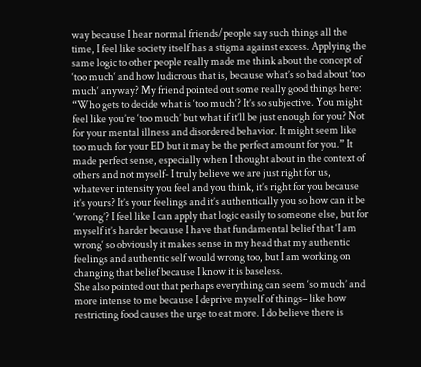way because I hear normal friends/people say such things all the time, I feel like society itself has a stigma against excess. Applying the same logic to other people really made me think about the concept of ‘too much‘ and how ludicrous that is, because what’s so bad about ‘too much‘ anyway? My friend pointed out some really good things here: “Who gets to decide what is ‘too much‘? It’s so subjective. You might feel like you’re ‘too much’ but what if it’ll be just enough for you? Not for your mental illness and disordered behavior. It might seem like too much for your ED but it may be the perfect amount for you.” It made perfect sense, especially when I thought about in the context of others and not myself- I truly believe we are just right for us, whatever intensity you feel and you think, it’s right for you because it’s yours? It’s your feelings and it’s authentically you so how can it be ‘wrong’? I feel like I can apply that logic easily to someone else, but for myself it’s harder because I have that fundamental belief that ‘I am wrong‘ so obviously it makes sense in my head that my authentic feelings and authentic self would wrong too, but I am working on changing that belief because I know it is baseless.
She also pointed out that perhaps everything can seem ‘so much’ and more intense to me because I deprive myself of things– like how restricting food causes the urge to eat more. I do believe there is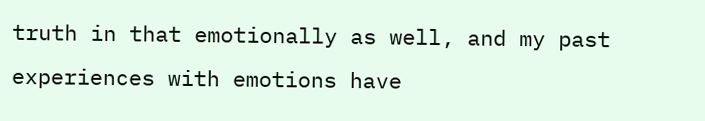truth in that emotionally as well, and my past experiences with emotions have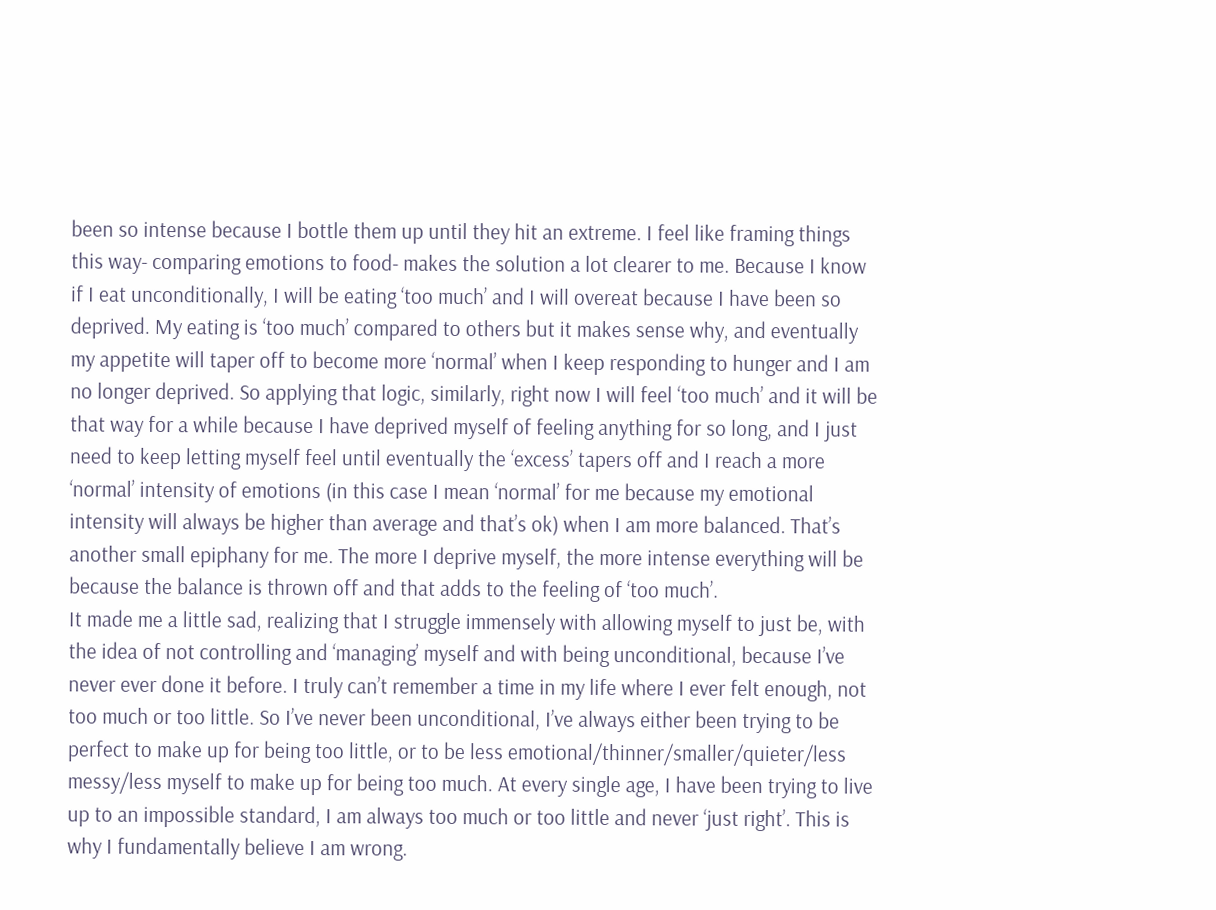been so intense because I bottle them up until they hit an extreme. I feel like framing things this way- comparing emotions to food- makes the solution a lot clearer to me. Because I know if I eat unconditionally, I will be eating ‘too much’ and I will overeat because I have been so deprived. My eating is ‘too much’ compared to others but it makes sense why, and eventually my appetite will taper off to become more ‘normal’ when I keep responding to hunger and I am no longer deprived. So applying that logic, similarly, right now I will feel ‘too much’ and it will be that way for a while because I have deprived myself of feeling anything for so long, and I just need to keep letting myself feel until eventually the ‘excess’ tapers off and I reach a more ‘normal’ intensity of emotions (in this case I mean ‘normal’ for me because my emotional intensity will always be higher than average and that’s ok) when I am more balanced. That’s another small epiphany for me. The more I deprive myself, the more intense everything will be because the balance is thrown off and that adds to the feeling of ‘too much’.
It made me a little sad, realizing that I struggle immensely with allowing myself to just be, with the idea of not controlling and ‘managing’ myself and with being unconditional, because I’ve never ever done it before. I truly can’t remember a time in my life where I ever felt enough, not too much or too little. So I’ve never been unconditional, I’ve always either been trying to be perfect to make up for being too little, or to be less emotional/thinner/smaller/quieter/less messy/less myself to make up for being too much. At every single age, I have been trying to live up to an impossible standard, I am always too much or too little and never ‘just right’. This is why I fundamentally believe I am wrong.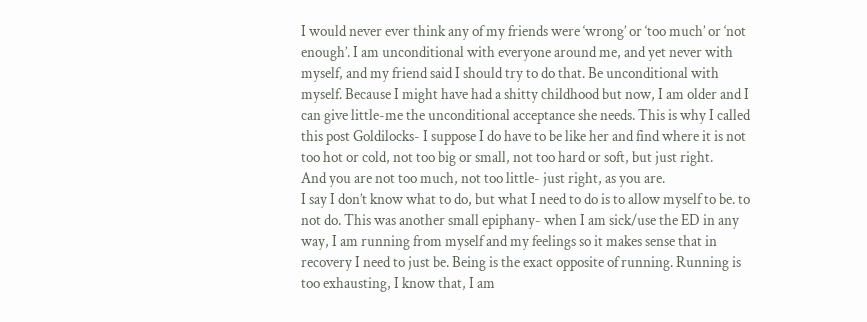I would never ever think any of my friends were ‘wrong’ or ‘too much’ or ‘not enough’. I am unconditional with everyone around me, and yet never with myself, and my friend said I should try to do that. Be unconditional with myself. Because I might have had a shitty childhood but now, I am older and I can give little-me the unconditional acceptance she needs. This is why I called this post Goldilocks- I suppose I do have to be like her and find where it is not too hot or cold, not too big or small, not too hard or soft, but just right.
And you are not too much, not too little- just right, as you are.
I say I don’t know what to do, but what I need to do is to allow myself to be. to not do. This was another small epiphany- when I am sick/use the ED in any way, I am running from myself and my feelings so it makes sense that in recovery I need to just be. Being is the exact opposite of running. Running is too exhausting, I know that, I am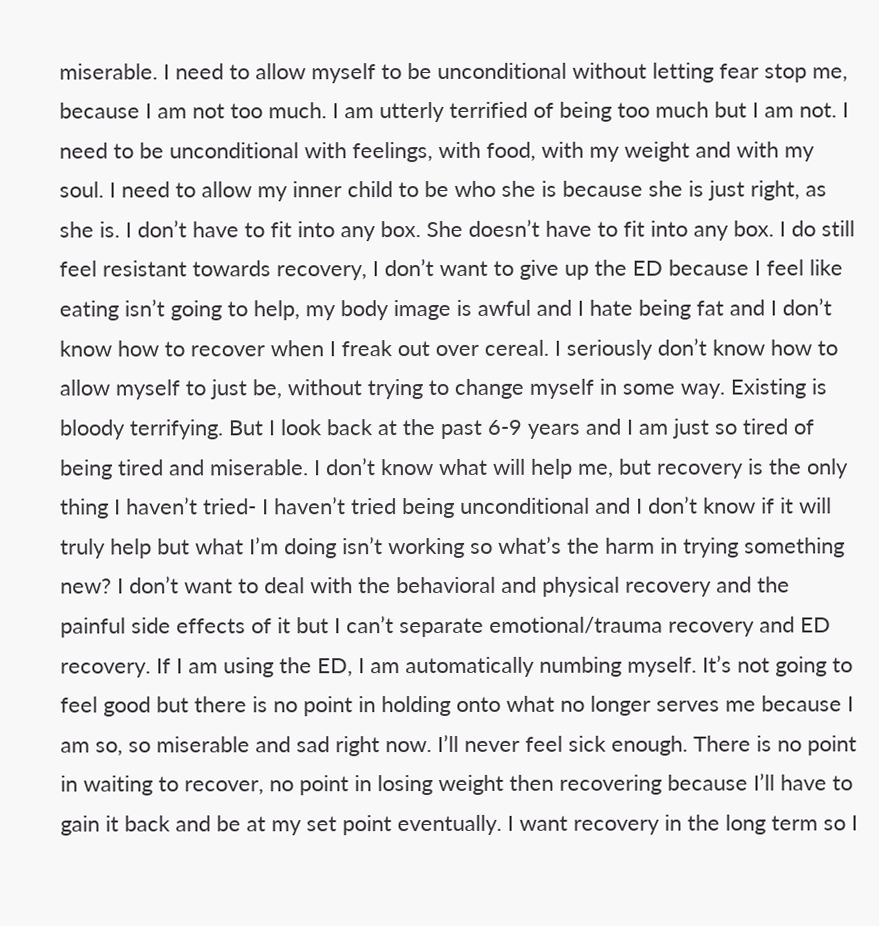miserable. I need to allow myself to be unconditional without letting fear stop me, because I am not too much. I am utterly terrified of being too much but I am not. I need to be unconditional with feelings, with food, with my weight and with my soul. I need to allow my inner child to be who she is because she is just right, as she is. I don’t have to fit into any box. She doesn’t have to fit into any box. I do still feel resistant towards recovery, I don’t want to give up the ED because I feel like eating isn’t going to help, my body image is awful and I hate being fat and I don’t know how to recover when I freak out over cereal. I seriously don’t know how to allow myself to just be, without trying to change myself in some way. Existing is bloody terrifying. But I look back at the past 6-9 years and I am just so tired of being tired and miserable. I don’t know what will help me, but recovery is the only thing I haven’t tried- I haven’t tried being unconditional and I don’t know if it will truly help but what I’m doing isn’t working so what’s the harm in trying something new? I don’t want to deal with the behavioral and physical recovery and the painful side effects of it but I can’t separate emotional/trauma recovery and ED recovery. If I am using the ED, I am automatically numbing myself. It’s not going to feel good but there is no point in holding onto what no longer serves me because I am so, so miserable and sad right now. I’ll never feel sick enough. There is no point in waiting to recover, no point in losing weight then recovering because I’ll have to gain it back and be at my set point eventually. I want recovery in the long term so I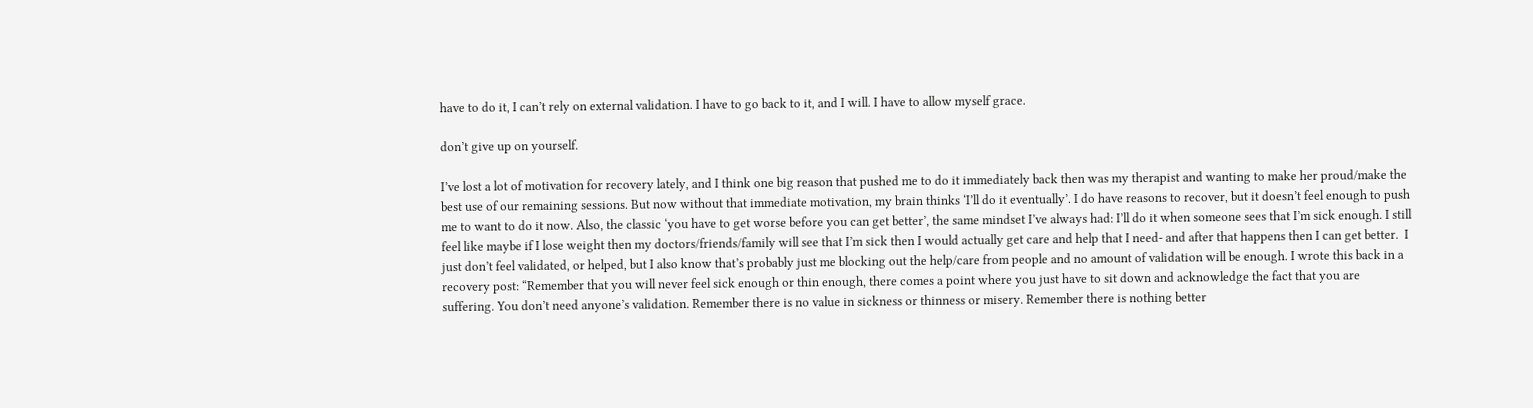have to do it, I can’t rely on external validation. I have to go back to it, and I will. I have to allow myself grace.

don’t give up on yourself.

I’ve lost a lot of motivation for recovery lately, and I think one big reason that pushed me to do it immediately back then was my therapist and wanting to make her proud/make the best use of our remaining sessions. But now without that immediate motivation, my brain thinks ‘I’ll do it eventually’. I do have reasons to recover, but it doesn’t feel enough to push me to want to do it now. Also, the classic ‘you have to get worse before you can get better’, the same mindset I’ve always had: I’ll do it when someone sees that I’m sick enough. I still feel like maybe if I lose weight then my doctors/friends/family will see that I’m sick then I would actually get care and help that I need- and after that happens then I can get better.  I just don’t feel validated, or helped, but I also know that’s probably just me blocking out the help/care from people and no amount of validation will be enough. I wrote this back in a recovery post: “Remember that you will never feel sick enough or thin enough, there comes a point where you just have to sit down and acknowledge the fact that you are suffering. You don’t need anyone’s validation. Remember there is no value in sickness or thinness or misery. Remember there is nothing better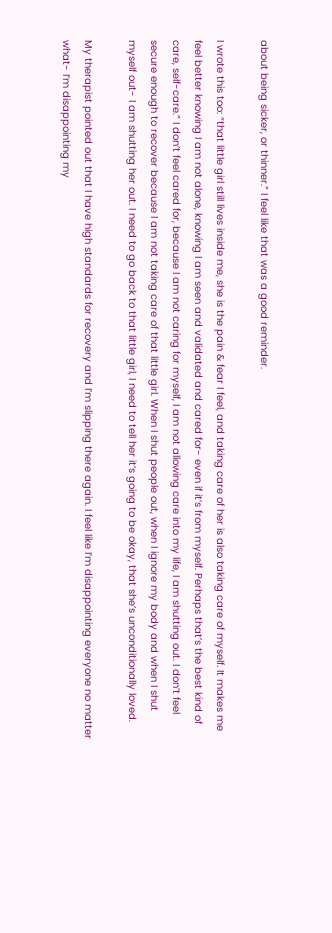about being sicker, or thinner.” I feel like that was a good reminder.

I wrote this too: “that little girl still lives inside me, she is the pain & fear I feel, and taking care of her is also taking care of myself. It makes me feel better knowing I am not alone, knowing I am seen and validated and cared for- even if it’s from myself. Perhaps that’s the best kind of care, self-care.” I don’t feel cared for, because I am not caring for myself, I am not allowing care into my life, I am shutting out. I don’t feel secure enough to recover because I am not taking care of that little girl. When I shut people out, when I ignore my body and when I shut myself out- I am shutting her out. I need to go back to that little girl, I need to tell her it’s going to be okay, that she’s unconditionally loved.

My therapist pointed out that I have high standards for recovery and I’m slipping there again. I feel like I’m disappointing everyone no matter what- I’m disappointing my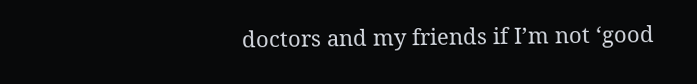doctors and my friends if I’m not ‘good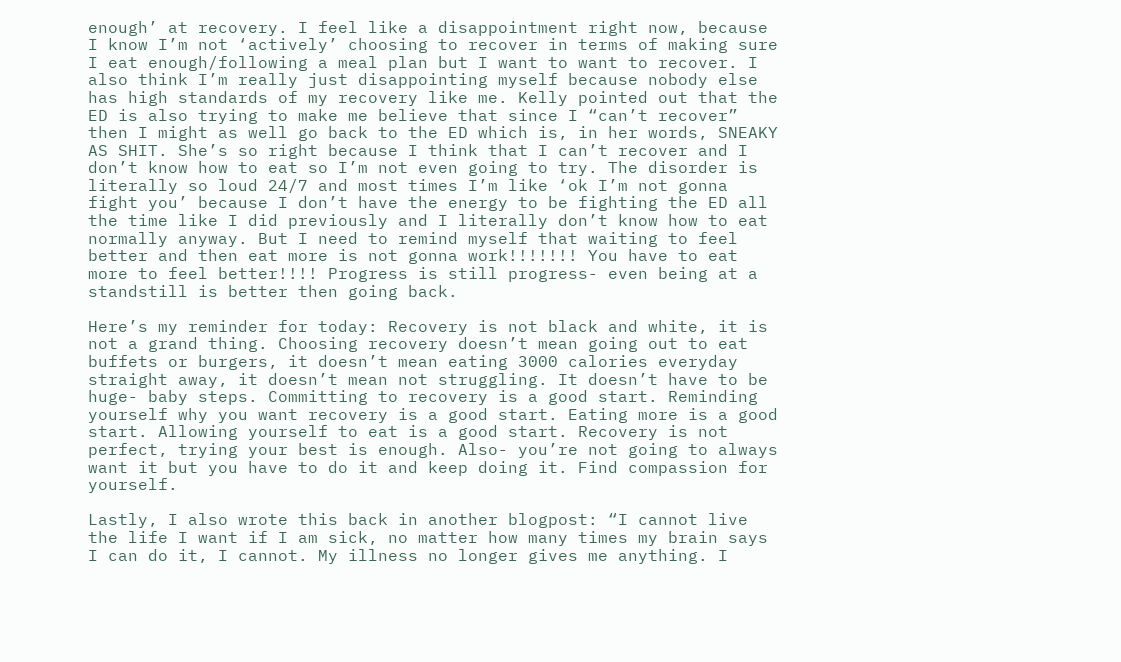enough’ at recovery. I feel like a disappointment right now, because I know I’m not ‘actively’ choosing to recover in terms of making sure I eat enough/following a meal plan but I want to want to recover. I also think I’m really just disappointing myself because nobody else has high standards of my recovery like me. Kelly pointed out that the ED is also trying to make me believe that since I “can’t recover” then I might as well go back to the ED which is, in her words, SNEAKY AS SHIT. She’s so right because I think that I can’t recover and I don’t know how to eat so I’m not even going to try. The disorder is literally so loud 24/7 and most times I’m like ‘ok I’m not gonna fight you’ because I don’t have the energy to be fighting the ED all the time like I did previously and I literally don’t know how to eat normally anyway. But I need to remind myself that waiting to feel better and then eat more is not gonna work!!!!!!! You have to eat more to feel better!!!! Progress is still progress- even being at a standstill is better then going back.

Here’s my reminder for today: Recovery is not black and white, it is not a grand thing. Choosing recovery doesn’t mean going out to eat buffets or burgers, it doesn’t mean eating 3000 calories everyday straight away, it doesn’t mean not struggling. It doesn’t have to be huge- baby steps. Committing to recovery is a good start. Reminding yourself why you want recovery is a good start. Eating more is a good start. Allowing yourself to eat is a good start. Recovery is not perfect, trying your best is enough. Also- you’re not going to always want it but you have to do it and keep doing it. Find compassion for yourself.

Lastly, I also wrote this back in another blogpost: “I cannot live the life I want if I am sick, no matter how many times my brain says I can do it, I cannot. My illness no longer gives me anything. I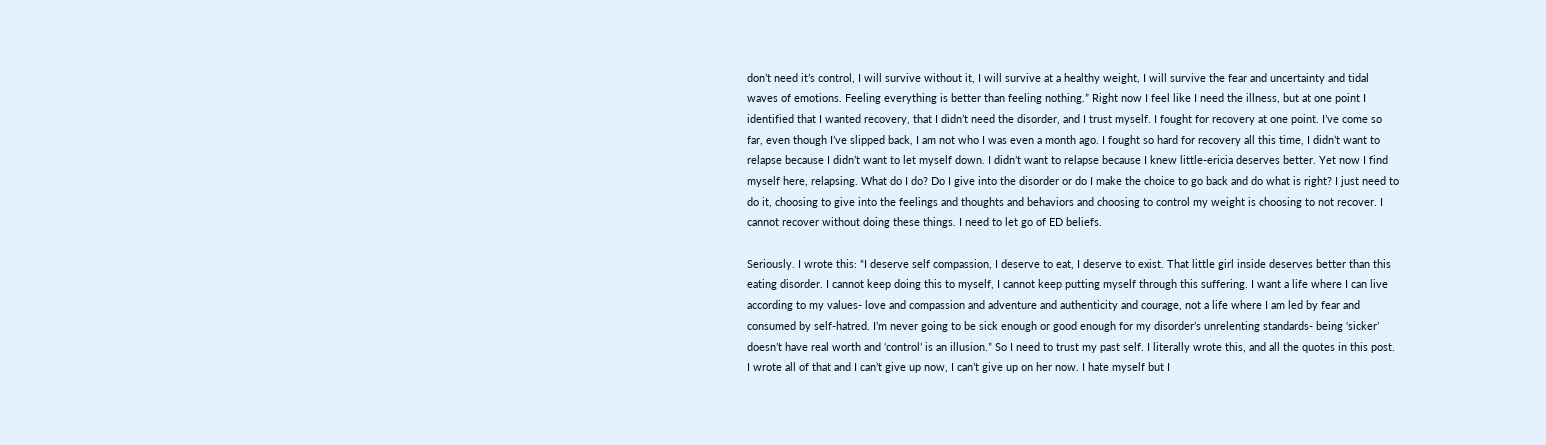don’t need it’s control, I will survive without it, I will survive at a healthy weight, I will survive the fear and uncertainty and tidal waves of emotions. Feeling everything is better than feeling nothing.” Right now I feel like I need the illness, but at one point I identified that I wanted recovery, that I didn’t need the disorder, and I trust myself. I fought for recovery at one point. I’ve come so far, even though I’ve slipped back, I am not who I was even a month ago. I fought so hard for recovery all this time, I didn’t want to relapse because I didn’t want to let myself down. I didn’t want to relapse because I knew little-ericia deserves better. Yet now I find myself here, relapsing. What do I do? Do I give into the disorder or do I make the choice to go back and do what is right? I just need to do it, choosing to give into the feelings and thoughts and behaviors and choosing to control my weight is choosing to not recover. I cannot recover without doing these things. I need to let go of ED beliefs.

Seriously. I wrote this: “I deserve self compassion, I deserve to eat, I deserve to exist. That little girl inside deserves better than this eating disorder. I cannot keep doing this to myself, I cannot keep putting myself through this suffering. I want a life where I can live according to my values- love and compassion and adventure and authenticity and courage, not a life where I am led by fear and consumed by self-hatred. I’m never going to be sick enough or good enough for my disorder’s unrelenting standards- being ‘sicker’ doesn’t have real worth and ‘control’ is an illusion.” So I need to trust my past self. I literally wrote this, and all the quotes in this post. I wrote all of that and I can’t give up now, I can’t give up on her now. I hate myself but I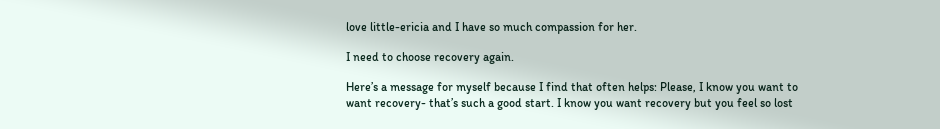love little-ericia and I have so much compassion for her.

I need to choose recovery again.

Here’s a message for myself because I find that often helps: Please, I know you want to want recovery- that’s such a good start. I know you want recovery but you feel so lost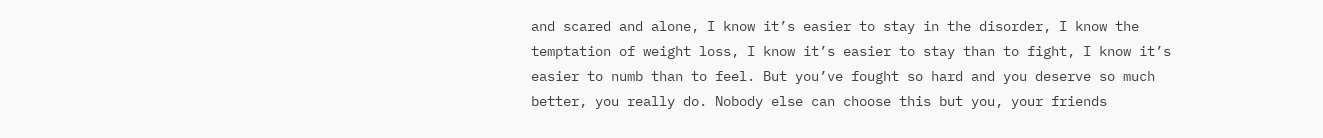and scared and alone, I know it’s easier to stay in the disorder, I know the temptation of weight loss, I know it’s easier to stay than to fight, I know it’s easier to numb than to feel. But you’ve fought so hard and you deserve so much better, you really do. Nobody else can choose this but you, your friends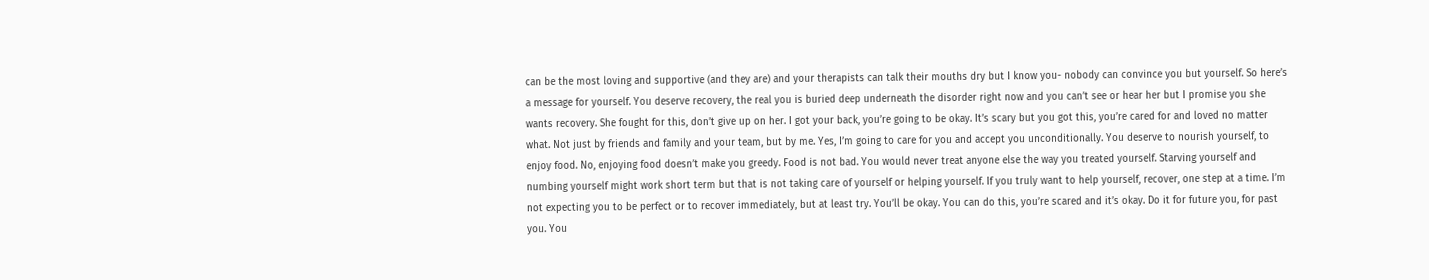can be the most loving and supportive (and they are) and your therapists can talk their mouths dry but I know you- nobody can convince you but yourself. So here’s a message for yourself. You deserve recovery, the real you is buried deep underneath the disorder right now and you can’t see or hear her but I promise you she wants recovery. She fought for this, don’t give up on her. I got your back, you’re going to be okay. It’s scary but you got this, you’re cared for and loved no matter what. Not just by friends and family and your team, but by me. Yes, I’m going to care for you and accept you unconditionally. You deserve to nourish yourself, to enjoy food. No, enjoying food doesn’t make you greedy. Food is not bad. You would never treat anyone else the way you treated yourself. Starving yourself and numbing yourself might work short term but that is not taking care of yourself or helping yourself. If you truly want to help yourself, recover, one step at a time. I’m not expecting you to be perfect or to recover immediately, but at least try. You’ll be okay. You can do this, you’re scared and it’s okay. Do it for future you, for past you. You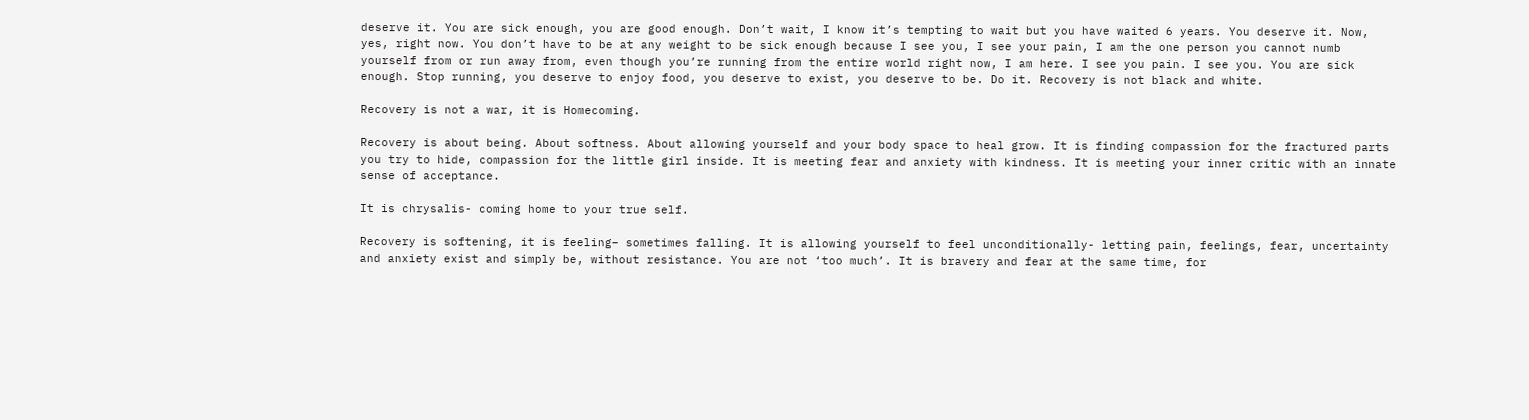deserve it. You are sick enough, you are good enough. Don’t wait, I know it’s tempting to wait but you have waited 6 years. You deserve it. Now, yes, right now. You don’t have to be at any weight to be sick enough because I see you, I see your pain, I am the one person you cannot numb yourself from or run away from, even though you’re running from the entire world right now, I am here. I see you pain. I see you. You are sick enough. Stop running, you deserve to enjoy food, you deserve to exist, you deserve to be. Do it. Recovery is not black and white.

Recovery is not a war, it is Homecoming.

Recovery is about being. About softness. About allowing yourself and your body space to heal grow. It is finding compassion for the fractured parts you try to hide, compassion for the little girl inside. It is meeting fear and anxiety with kindness. It is meeting your inner critic with an innate sense of acceptance.

It is chrysalis- coming home to your true self.

Recovery is softening, it is feeling– sometimes falling. It is allowing yourself to feel unconditionally- letting pain, feelings, fear, uncertainty and anxiety exist and simply be, without resistance. You are not ‘too much’. It is bravery and fear at the same time, for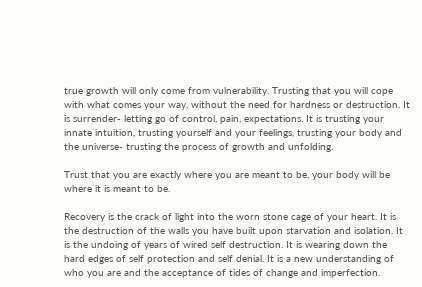true growth will only come from vulnerability. Trusting that you will cope with what comes your way, without the need for hardness or destruction. It is surrender- letting go of control, pain, expectations. It is trusting your innate intuition, trusting yourself and your feelings, trusting your body and the universe- trusting the process of growth and unfolding.

Trust that you are exactly where you are meant to be, your body will be where it is meant to be.

Recovery is the crack of light into the worn stone cage of your heart. It is the destruction of the walls you have built upon starvation and isolation. It is the undoing of years of wired self destruction. It is wearing down the hard edges of self protection and self denial. It is a new understanding of who you are and the acceptance of tides of change and imperfection.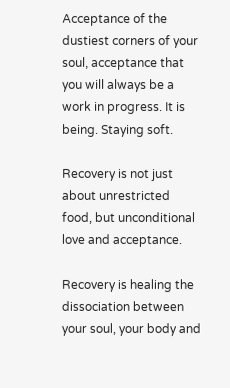Acceptance of the dustiest corners of your soul, acceptance that you will always be a work in progress. It is being. Staying soft.

Recovery is not just about unrestricted food, but unconditional love and acceptance.

Recovery is healing the dissociation between your soul, your body and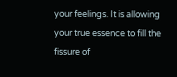your feelings. It is allowing your true essence to fill the fissure of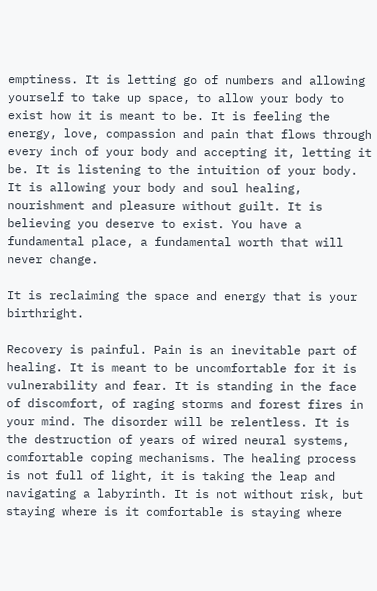emptiness. It is letting go of numbers and allowing yourself to take up space, to allow your body to exist how it is meant to be. It is feeling the energy, love, compassion and pain that flows through every inch of your body and accepting it, letting it be. It is listening to the intuition of your body. It is allowing your body and soul healing, nourishment and pleasure without guilt. It is believing you deserve to exist. You have a fundamental place, a fundamental worth that will never change.

It is reclaiming the space and energy that is your birthright.

Recovery is painful. Pain is an inevitable part of healing. It is meant to be uncomfortable for it is vulnerability and fear. It is standing in the face of discomfort, of raging storms and forest fires in your mind. The disorder will be relentless. It is the destruction of years of wired neural systems, comfortable coping mechanisms. The healing process is not full of light, it is taking the leap and navigating a labyrinth. It is not without risk, but staying where is it comfortable is staying where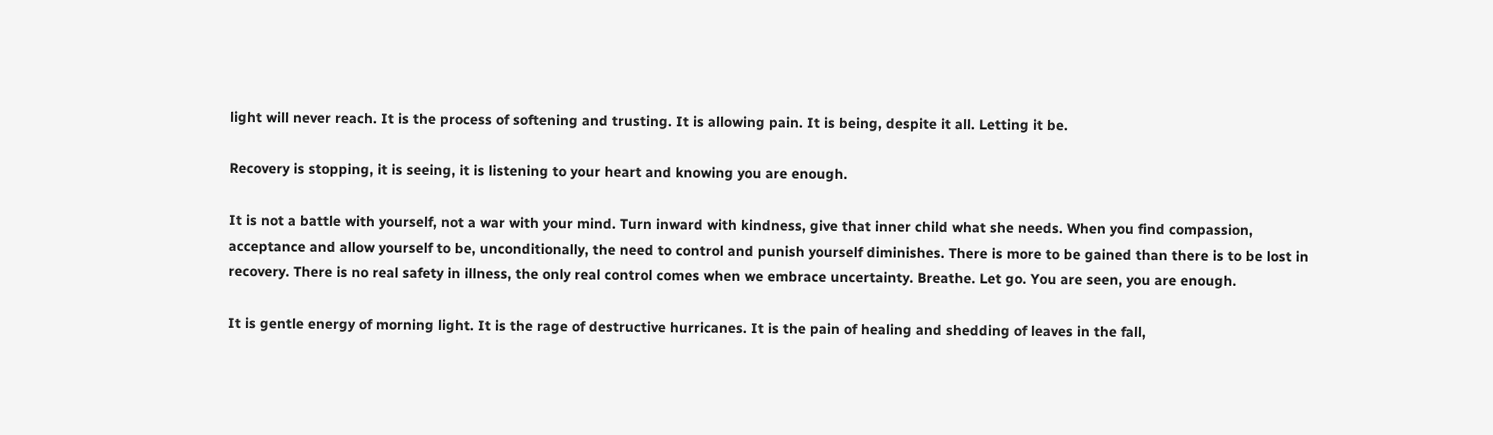light will never reach. It is the process of softening and trusting. It is allowing pain. It is being, despite it all. Letting it be.

Recovery is stopping, it is seeing, it is listening to your heart and knowing you are enough.

It is not a battle with yourself, not a war with your mind. Turn inward with kindness, give that inner child what she needs. When you find compassion, acceptance and allow yourself to be, unconditionally, the need to control and punish yourself diminishes. There is more to be gained than there is to be lost in recovery. There is no real safety in illness, the only real control comes when we embrace uncertainty. Breathe. Let go. You are seen, you are enough.

It is gentle energy of morning light. It is the rage of destructive hurricanes. It is the pain of healing and shedding of leaves in the fall,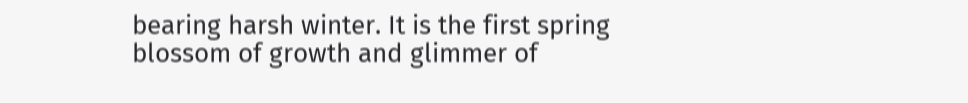bearing harsh winter. It is the first spring blossom of growth and glimmer of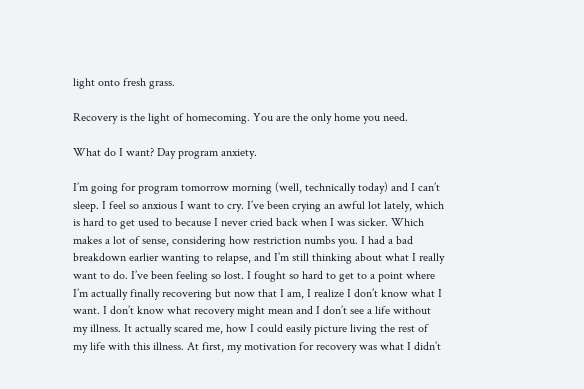light onto fresh grass.

Recovery is the light of homecoming. You are the only home you need.

What do I want? Day program anxiety.

I’m going for program tomorrow morning (well, technically today) and I can’t sleep. I feel so anxious I want to cry. I’ve been crying an awful lot lately, which is hard to get used to because I never cried back when I was sicker. Which makes a lot of sense, considering how restriction numbs you. I had a bad breakdown earlier wanting to relapse, and I’m still thinking about what I really want to do. I’ve been feeling so lost. I fought so hard to get to a point where I’m actually finally recovering but now that I am, I realize I don’t know what I want. I don’t know what recovery might mean and I don’t see a life without my illness. It actually scared me, how I could easily picture living the rest of my life with this illness. At first, my motivation for recovery was what I didn’t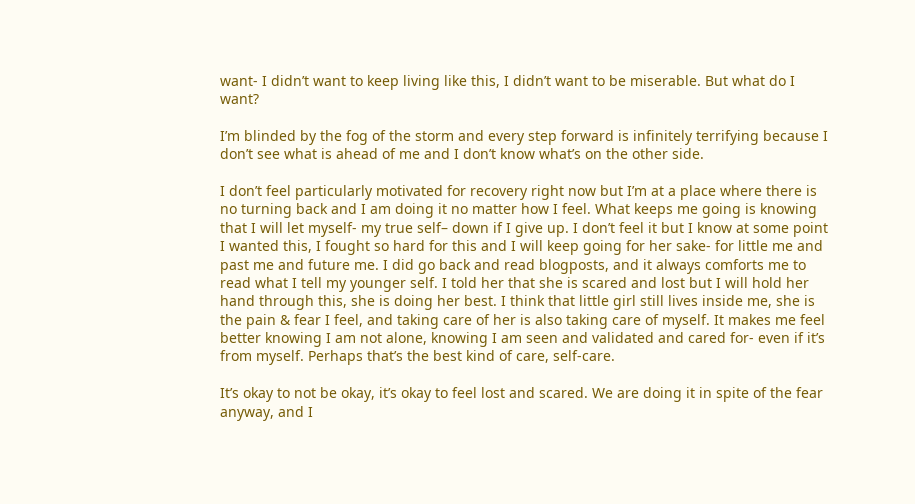want- I didn’t want to keep living like this, I didn’t want to be miserable. But what do I want?

I’m blinded by the fog of the storm and every step forward is infinitely terrifying because I don’t see what is ahead of me and I don’t know what’s on the other side.

I don’t feel particularly motivated for recovery right now but I’m at a place where there is no turning back and I am doing it no matter how I feel. What keeps me going is knowing that I will let myself- my true self– down if I give up. I don’t feel it but I know at some point I wanted this, I fought so hard for this and I will keep going for her sake- for little me and past me and future me. I did go back and read blogposts, and it always comforts me to read what I tell my younger self. I told her that she is scared and lost but I will hold her hand through this, she is doing her best. I think that little girl still lives inside me, she is the pain & fear I feel, and taking care of her is also taking care of myself. It makes me feel better knowing I am not alone, knowing I am seen and validated and cared for- even if it’s from myself. Perhaps that’s the best kind of care, self-care.

It’s okay to not be okay, it’s okay to feel lost and scared. We are doing it in spite of the fear anyway, and I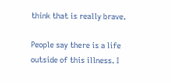think that is really brave.

People say there is a life outside of this illness. I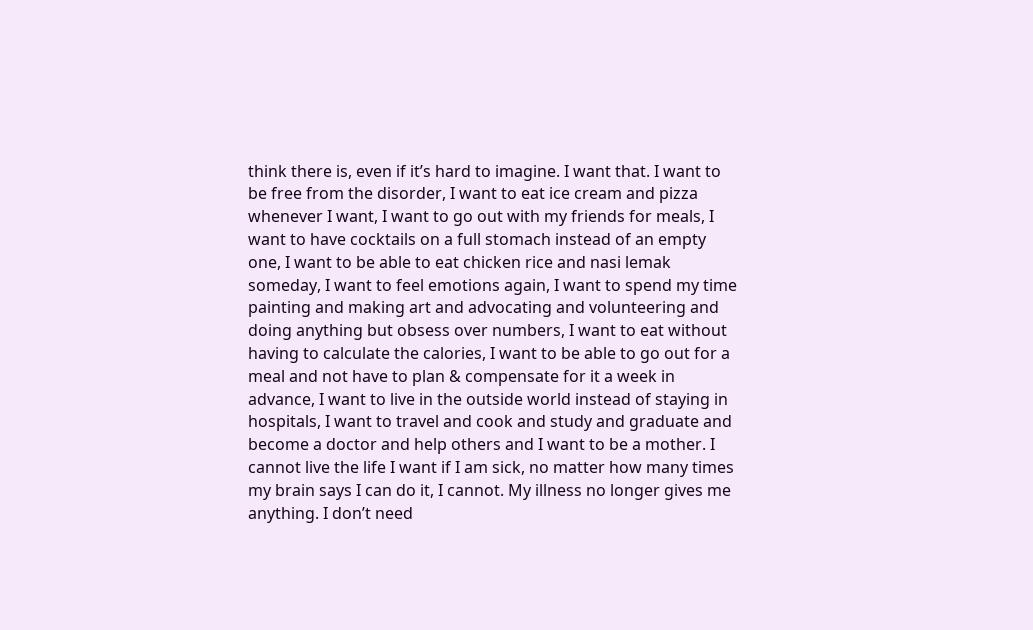think there is, even if it’s hard to imagine. I want that. I want to be free from the disorder, I want to eat ice cream and pizza whenever I want, I want to go out with my friends for meals, I want to have cocktails on a full stomach instead of an empty one, I want to be able to eat chicken rice and nasi lemak someday, I want to feel emotions again, I want to spend my time painting and making art and advocating and volunteering and doing anything but obsess over numbers, I want to eat without having to calculate the calories, I want to be able to go out for a meal and not have to plan & compensate for it a week in advance, I want to live in the outside world instead of staying in hospitals, I want to travel and cook and study and graduate and become a doctor and help others and I want to be a mother. I cannot live the life I want if I am sick, no matter how many times my brain says I can do it, I cannot. My illness no longer gives me anything. I don’t need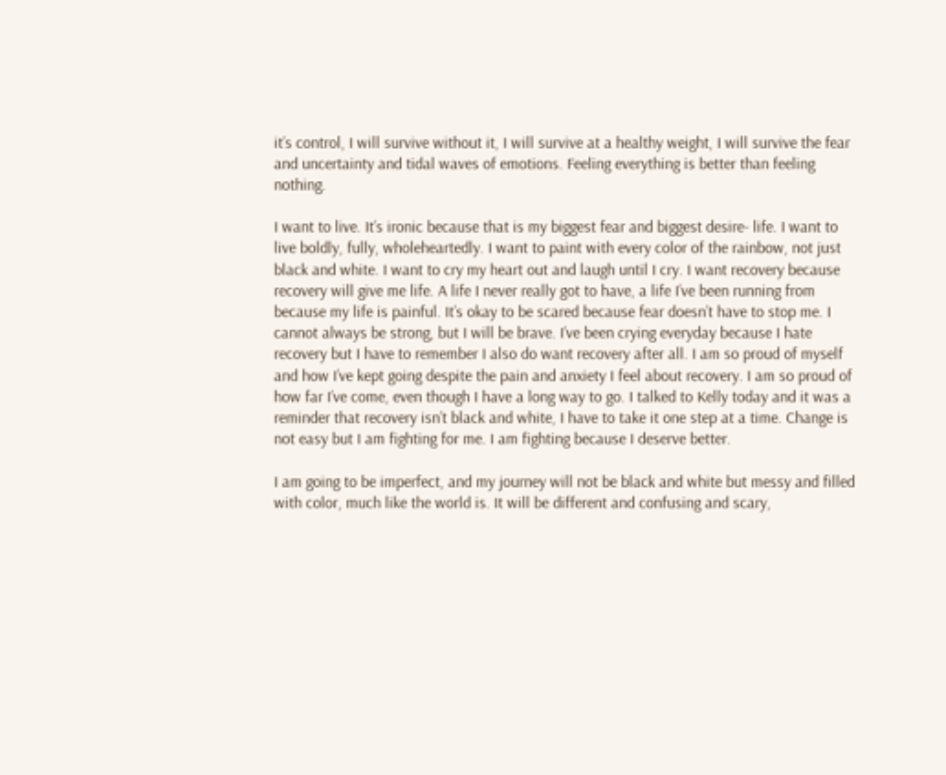it’s control, I will survive without it, I will survive at a healthy weight, I will survive the fear and uncertainty and tidal waves of emotions. Feeling everything is better than feeling nothing.

I want to live. It’s ironic because that is my biggest fear and biggest desire- life. I want to live boldly, fully, wholeheartedly. I want to paint with every color of the rainbow, not just black and white. I want to cry my heart out and laugh until I cry. I want recovery because recovery will give me life. A life I never really got to have, a life I’ve been running from because my life is painful. It’s okay to be scared because fear doesn’t have to stop me. I cannot always be strong, but I will be brave. I’ve been crying everyday because I hate recovery but I have to remember I also do want recovery after all. I am so proud of myself and how I’ve kept going despite the pain and anxiety I feel about recovery. I am so proud of how far I’ve come, even though I have a long way to go. I talked to Kelly today and it was a reminder that recovery isn’t black and white, I have to take it one step at a time. Change is not easy but I am fighting for me. I am fighting because I deserve better.

I am going to be imperfect, and my journey will not be black and white but messy and filled with color, much like the world is. It will be different and confusing and scary,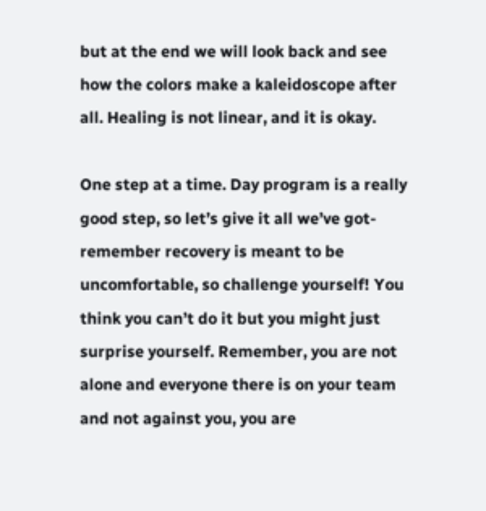but at the end we will look back and see how the colors make a kaleidoscope after all. Healing is not linear, and it is okay.

One step at a time. Day program is a really good step, so let’s give it all we’ve got- remember recovery is meant to be uncomfortable, so challenge yourself! You think you can’t do it but you might just surprise yourself. Remember, you are not alone and everyone there is on your team and not against you, you are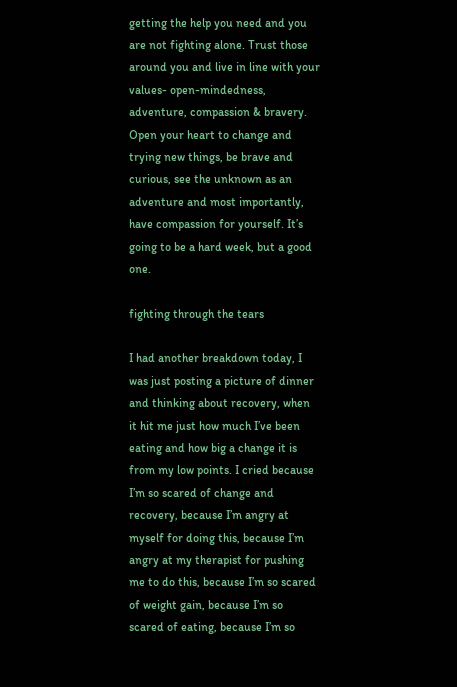getting the help you need and you are not fighting alone. Trust those around you and live in line with your values- open-mindedness, adventure, compassion & bravery. Open your heart to change and trying new things, be brave and curious, see the unknown as an adventure and most importantly, have compassion for yourself. It’s going to be a hard week, but a good one.

fighting through the tears

I had another breakdown today, I was just posting a picture of dinner and thinking about recovery, when it hit me just how much I’ve been eating and how big a change it is from my low points. I cried because I’m so scared of change and recovery, because I’m angry at myself for doing this, because I’m angry at my therapist for pushing me to do this, because I’m so scared of weight gain, because I’m so scared of eating, because I’m so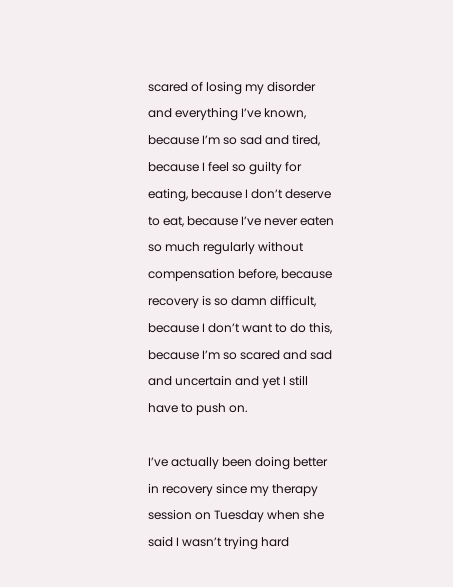scared of losing my disorder and everything I’ve known, because I’m so sad and tired, because I feel so guilty for eating, because I don’t deserve to eat, because I’ve never eaten so much regularly without compensation before, because recovery is so damn difficult, because I don’t want to do this, because I’m so scared and sad and uncertain and yet I still have to push on.

I’ve actually been doing better in recovery since my therapy session on Tuesday when she said I wasn’t trying hard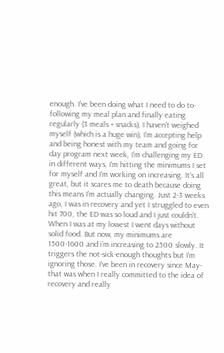enough. I’ve been doing what I need to do to- following my meal plan and finally eating regularly (3 meals + snacks), I haven’t weighed myself (which is a huge win), I’m accepting help and being honest with my team and going for day program next week, I’m challenging my ED in different ways, I’m hitting the minimums I set for myself and I’m working on increasing. It’s all great, but it scares me to death because doing this means I’m actually changing. Just 2-3 weeks ago, I was in recovery and yet I struggled to even hit 700, the ED was so loud and I just couldn’t. When I was at my lowest I went days without solid food. But now, my minimums are 1500-1600 and i’m increasing to 2500 slowly. It triggers the not-sick-enough thoughts but I’m ignoring those. I’ve been in recovery since May- that was when I really committed to the idea of recovery and really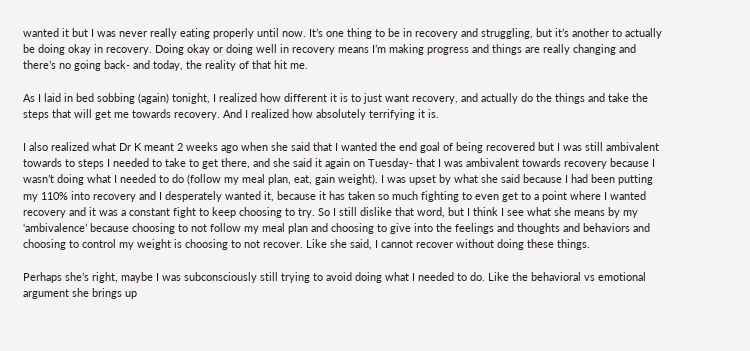wanted it but I was never really eating properly until now. It’s one thing to be in recovery and struggling, but it’s another to actually be doing okay in recovery. Doing okay or doing well in recovery means I’m making progress and things are really changing and there’s no going back- and today, the reality of that hit me.

As I laid in bed sobbing (again) tonight, I realized how different it is to just want recovery, and actually do the things and take the steps that will get me towards recovery. And I realized how absolutely terrifying it is.

I also realized what Dr K meant 2 weeks ago when she said that I wanted the end goal of being recovered but I was still ambivalent towards to steps I needed to take to get there, and she said it again on Tuesday- that I was ambivalent towards recovery because I wasn’t doing what I needed to do (follow my meal plan, eat, gain weight). I was upset by what she said because I had been putting my 110% into recovery and I desperately wanted it, because it has taken so much fighting to even get to a point where I wanted recovery and it was a constant fight to keep choosing to try. So I still dislike that word, but I think I see what she means by my ‘ambivalence’ because choosing to not follow my meal plan and choosing to give into the feelings and thoughts and behaviors and choosing to control my weight is choosing to not recover. Like she said, I cannot recover without doing these things.

Perhaps she’s right, maybe I was subconsciously still trying to avoid doing what I needed to do. Like the behavioral vs emotional argument she brings up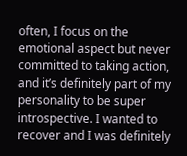often, I focus on the emotional aspect but never committed to taking action, and it’s definitely part of my personality to be super introspective. I wanted to recover and I was definitely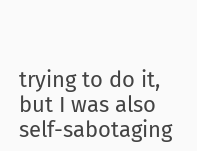trying to do it, but I was also self-sabotaging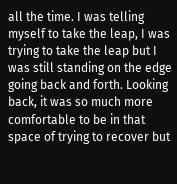all the time. I was telling myself to take the leap, I was trying to take the leap but I was still standing on the edge going back and forth. Looking back, it was so much more comfortable to be in that space of trying to recover but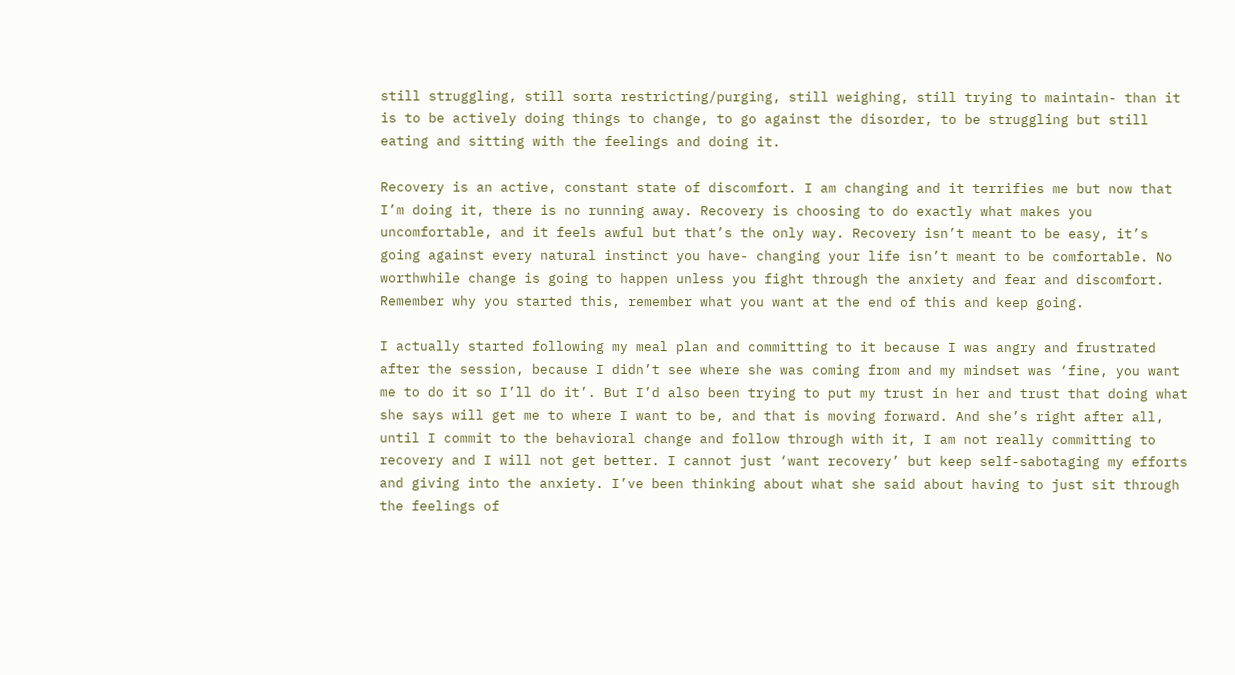still struggling, still sorta restricting/purging, still weighing, still trying to maintain- than it is to be actively doing things to change, to go against the disorder, to be struggling but still eating and sitting with the feelings and doing it.

Recovery is an active, constant state of discomfort. I am changing and it terrifies me but now that I’m doing it, there is no running away. Recovery is choosing to do exactly what makes you uncomfortable, and it feels awful but that’s the only way. Recovery isn’t meant to be easy, it’s going against every natural instinct you have- changing your life isn’t meant to be comfortable. No worthwhile change is going to happen unless you fight through the anxiety and fear and discomfort. Remember why you started this, remember what you want at the end of this and keep going.

I actually started following my meal plan and committing to it because I was angry and frustrated after the session, because I didn’t see where she was coming from and my mindset was ‘fine, you want me to do it so I’ll do it’. But I’d also been trying to put my trust in her and trust that doing what she says will get me to where I want to be, and that is moving forward. And she’s right after all, until I commit to the behavioral change and follow through with it, I am not really committing to recovery and I will not get better. I cannot just ‘want recovery’ but keep self-sabotaging my efforts and giving into the anxiety. I’ve been thinking about what she said about having to just sit through the feelings of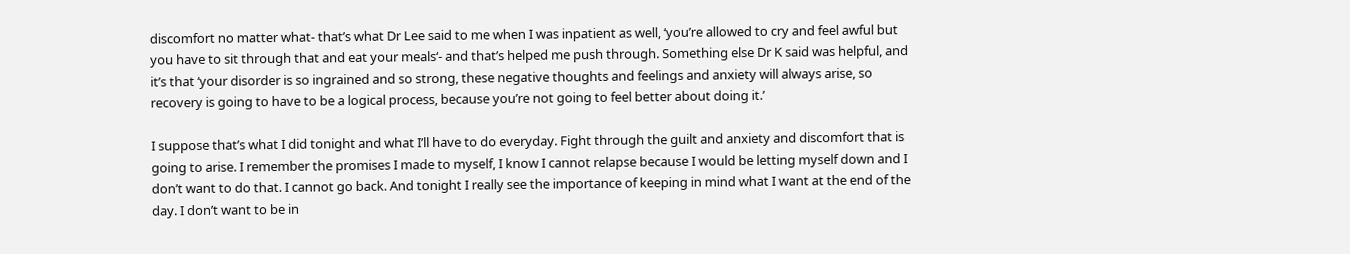discomfort no matter what- that’s what Dr Lee said to me when I was inpatient as well, ‘you’re allowed to cry and feel awful but you have to sit through that and eat your meals‘- and that’s helped me push through. Something else Dr K said was helpful, and it’s that ‘your disorder is so ingrained and so strong, these negative thoughts and feelings and anxiety will always arise, so recovery is going to have to be a logical process, because you’re not going to feel better about doing it.’

I suppose that’s what I did tonight and what I’ll have to do everyday. Fight through the guilt and anxiety and discomfort that is going to arise. I remember the promises I made to myself, I know I cannot relapse because I would be letting myself down and I don’t want to do that. I cannot go back. And tonight I really see the importance of keeping in mind what I want at the end of the day. I don’t want to be in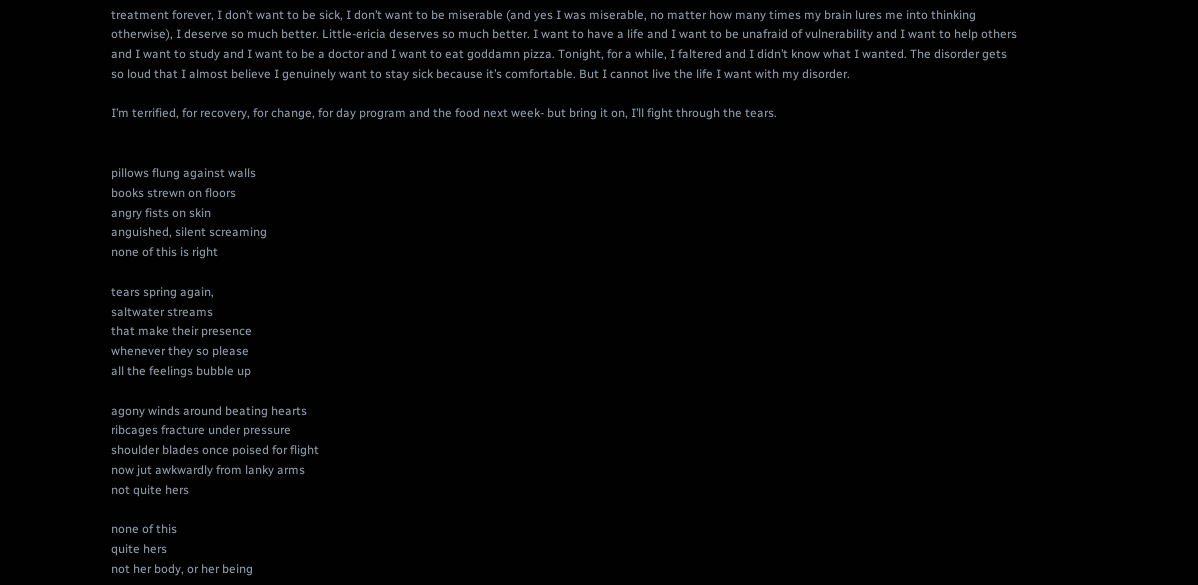treatment forever, I don’t want to be sick, I don’t want to be miserable (and yes I was miserable, no matter how many times my brain lures me into thinking otherwise), I deserve so much better. Little-ericia deserves so much better. I want to have a life and I want to be unafraid of vulnerability and I want to help others and I want to study and I want to be a doctor and I want to eat goddamn pizza. Tonight, for a while, I faltered and I didn’t know what I wanted. The disorder gets so loud that I almost believe I genuinely want to stay sick because it’s comfortable. But I cannot live the life I want with my disorder.

I’m terrified, for recovery, for change, for day program and the food next week- but bring it on, I’ll fight through the tears.


pillows flung against walls
books strewn on floors
angry fists on skin
anguished, silent screaming
none of this is right

tears spring again,
saltwater streams
that make their presence
whenever they so please
all the feelings bubble up

agony winds around beating hearts
ribcages fracture under pressure
shoulder blades once poised for flight
now jut awkwardly from lanky arms
not quite hers

none of this
quite hers
not her body, or her being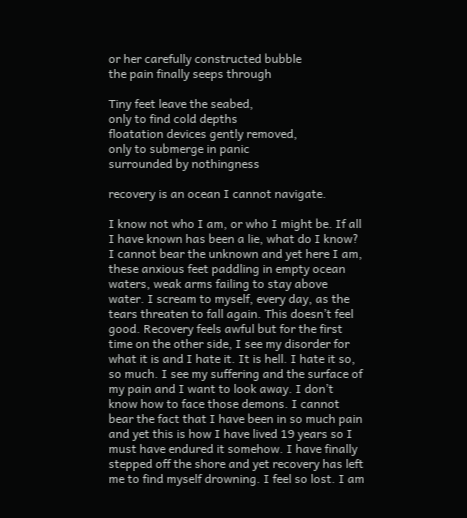or her carefully constructed bubble
the pain finally seeps through

Tiny feet leave the seabed,
only to find cold depths
floatation devices gently removed,
only to submerge in panic
surrounded by nothingness

recovery is an ocean I cannot navigate.

I know not who I am, or who I might be. If all I have known has been a lie, what do I know? I cannot bear the unknown and yet here I am, these anxious feet paddling in empty ocean waters, weak arms failing to stay above water. I scream to myself, every day, as the tears threaten to fall again. This doesn’t feel good. Recovery feels awful but for the first time on the other side, I see my disorder for what it is and I hate it. It is hell. I hate it so, so much. I see my suffering and the surface of my pain and I want to look away. I don’t know how to face those demons. I cannot bear the fact that I have been in so much pain and yet this is how I have lived 19 years so I must have endured it somehow. I have finally stepped off the shore and yet recovery has left me to find myself drowning. I feel so lost. I am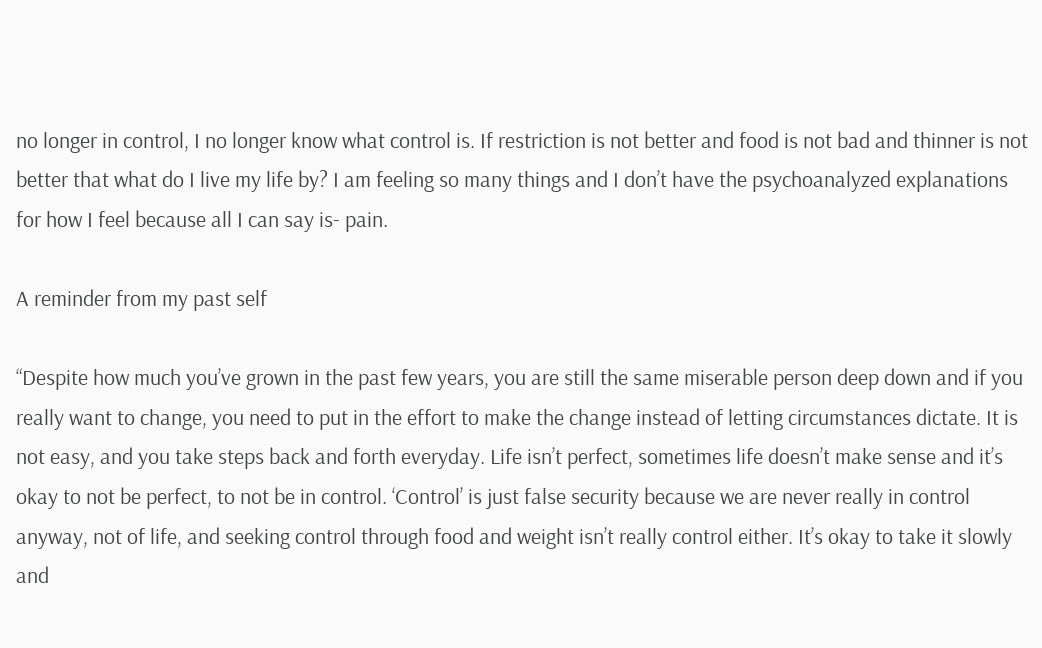no longer in control, I no longer know what control is. If restriction is not better and food is not bad and thinner is not better that what do I live my life by? I am feeling so many things and I don’t have the psychoanalyzed explanations for how I feel because all I can say is- pain.

A reminder from my past self

“Despite how much you’ve grown in the past few years, you are still the same miserable person deep down and if you really want to change, you need to put in the effort to make the change instead of letting circumstances dictate. It is not easy, and you take steps back and forth everyday. Life isn’t perfect, sometimes life doesn’t make sense and it’s okay to not be perfect, to not be in control. ‘Control’ is just false security because we are never really in control anyway, not of life, and seeking control through food and weight isn’t really control either. It’s okay to take it slowly and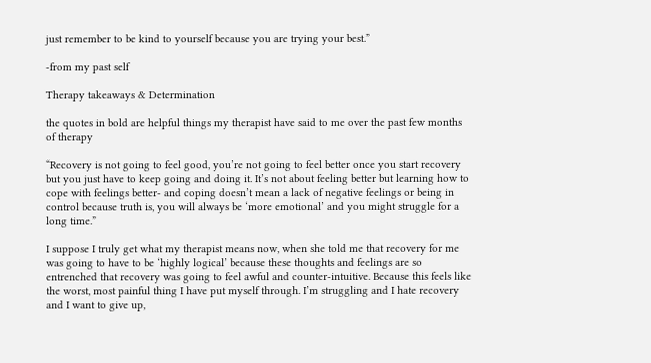just remember to be kind to yourself because you are trying your best.”

-from my past self

Therapy takeaways & Determination

the quotes in bold are helpful things my therapist have said to me over the past few months of therapy

“Recovery is not going to feel good, you’re not going to feel better once you start recovery but you just have to keep going and doing it. It’s not about feeling better but learning how to cope with feelings better- and coping doesn’t mean a lack of negative feelings or being in control because truth is, you will always be ‘more emotional’ and you might struggle for a long time.”

I suppose I truly get what my therapist means now, when she told me that recovery for me was going to have to be ‘highly logical’ because these thoughts and feelings are so entrenched that recovery was going to feel awful and counter-intuitive. Because this feels like the worst, most painful thing I have put myself through. I’m struggling and I hate recovery and I want to give up,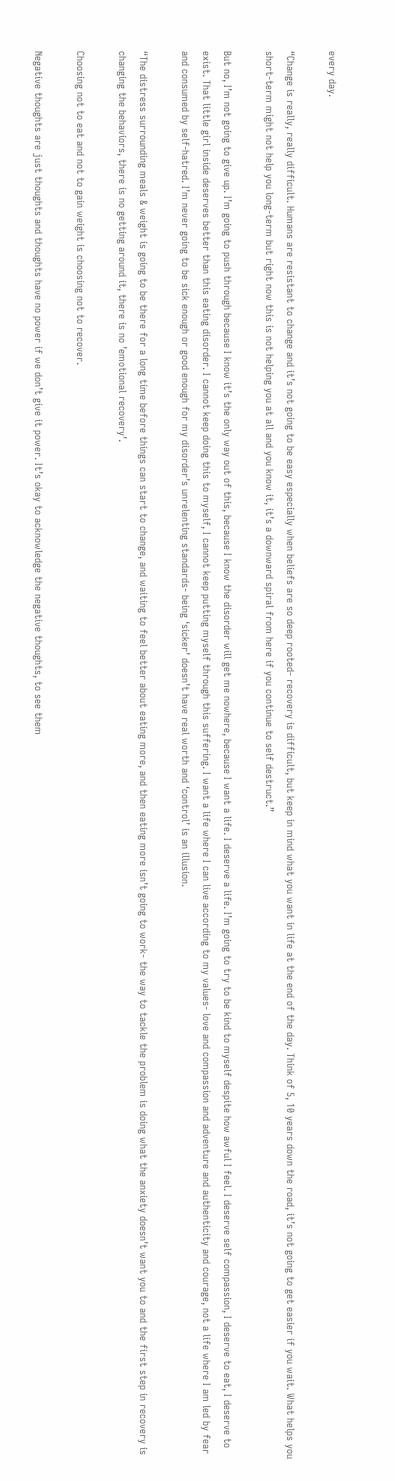every day.

“Change is really, really difficult. Humans are resistant to change and it’s not going to be easy especially when beliefs are so deep rooted- recovery is difficult, but keep in mind what you want in life at the end of the day. Think of 5, 10 years down the road, it’s not going to get easier if you wait. What helps you short-term might not help you long-term but right now this is not helping you at all and you know it, it’s a downward spiral from here if you continue to self destruct.”

But no, I’m not going to give up. I’m going to push through because I know it’s the only way out of this, because I know the disorder will get me nowhere, because I want a life. I deserve a life. I’m going to try to be kind to myself despite how awful I feel. I deserve self compassion, I deserve to eat, I deserve to exist. That little girl inside deserves better than this eating disorder. I cannot keep doing this to myself, I cannot keep putting myself through this suffering. I want a life where I can live according to my values- love and compassion and adventure and authenticity and courage, not a life where I am led by fear and consumed by self-hatred. I’m never going to be sick enough or good enough for my disorder’s unrelenting standards- being ‘sicker’ doesn’t have real worth and ‘control’ is an illusion.

“The distress surrounding meals & weight is going to be there for a long time before things can start to change, and waiting to feel better about eating more, and then eating more isn’t going to work- the way to tackle the problem is doing what the anxiety doesn’t want you to and the first step in recovery is changing the behaviors, there is no getting around it, there is no ’emotional recovery’.

Choosing not to eat and not to gain weight is choosing not to recover.

Negative thoughts are just thoughts and thoughts have no power if we don’t give it power. It’s okay to acknowledge the negative thoughts, to see them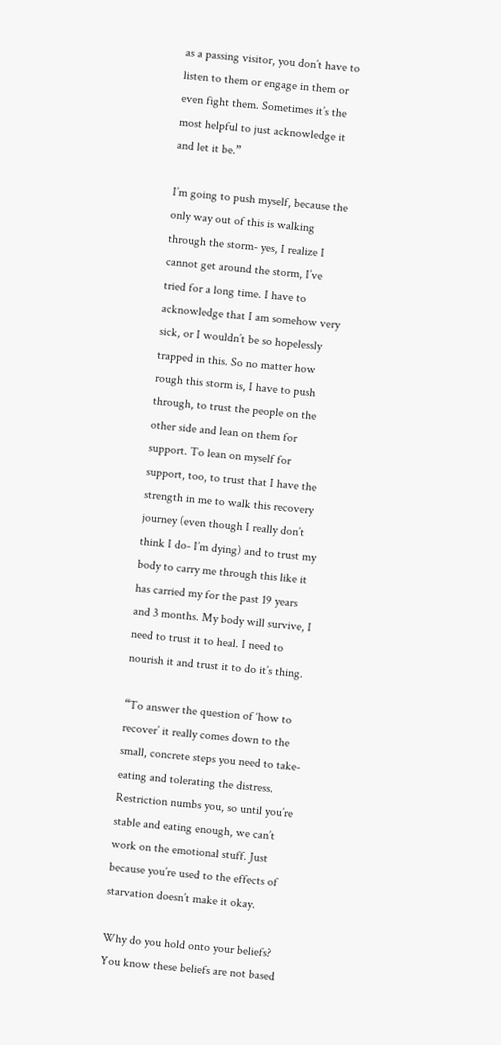as a passing visitor, you don’t have to listen to them or engage in them or even fight them. Sometimes it’s the most helpful to just acknowledge it and let it be.”

I’m going to push myself, because the only way out of this is walking through the storm- yes, I realize I cannot get around the storm, I’ve tried for a long time. I have to acknowledge that I am somehow very sick, or I wouldn’t be so hopelessly trapped in this. So no matter how rough this storm is, I have to push through, to trust the people on the other side and lean on them for support. To lean on myself for support, too, to trust that I have the strength in me to walk this recovery journey (even though I really don’t think I do- I’m dying) and to trust my body to carry me through this like it has carried my for the past 19 years and 3 months. My body will survive, I need to trust it to heal. I need to nourish it and trust it to do it’s thing.

“To answer the question of ‘how to recover’ it really comes down to the small, concrete steps you need to take- eating and tolerating the distress. Restriction numbs you, so until you’re stable and eating enough, we can’t work on the emotional stuff. Just because you’re used to the effects of starvation doesn’t make it okay.

Why do you hold onto your beliefs? You know these beliefs are not based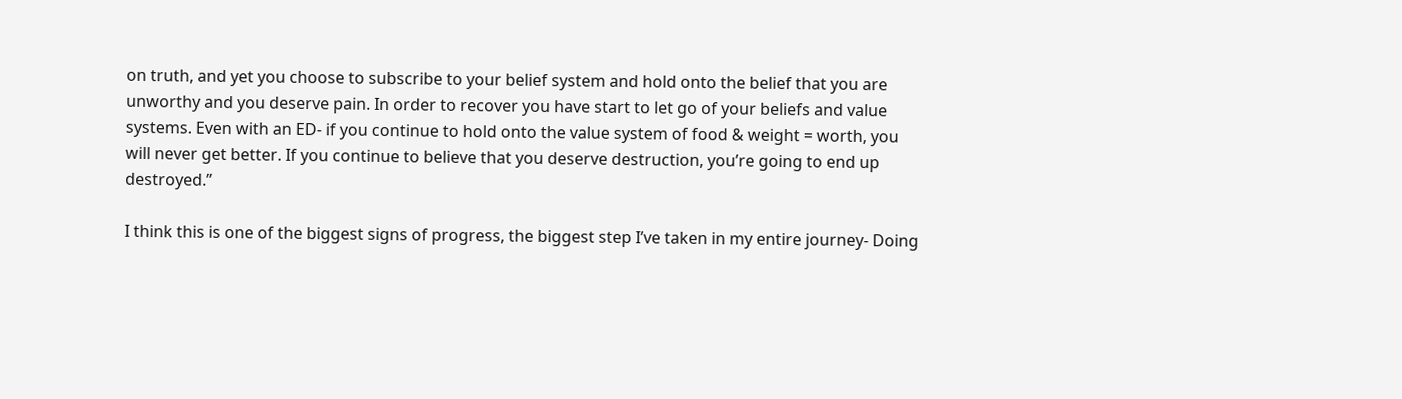on truth, and yet you choose to subscribe to your belief system and hold onto the belief that you are unworthy and you deserve pain. In order to recover you have start to let go of your beliefs and value systems. Even with an ED- if you continue to hold onto the value system of food & weight = worth, you will never get better. If you continue to believe that you deserve destruction, you’re going to end up destroyed.”

I think this is one of the biggest signs of progress, the biggest step I’ve taken in my entire journey- Doing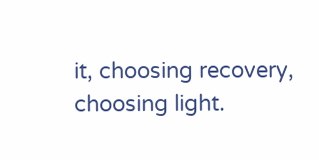it, choosing recovery, choosing light.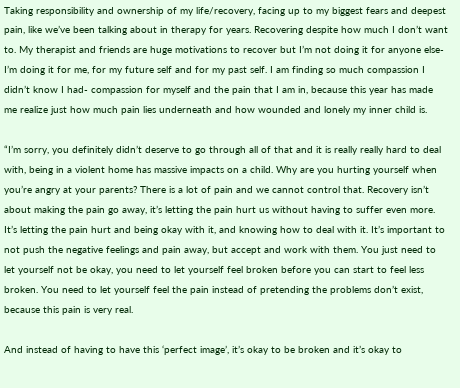Taking responsibility and ownership of my life/recovery, facing up to my biggest fears and deepest pain, like we’ve been talking about in therapy for years. Recovering despite how much I don’t want to. My therapist and friends are huge motivations to recover but I’m not doing it for anyone else- I’m doing it for me, for my future self and for my past self. I am finding so much compassion I didn’t know I had- compassion for myself and the pain that I am in, because this year has made me realize just how much pain lies underneath and how wounded and lonely my inner child is.

“I’m sorry, you definitely didn’t deserve to go through all of that and it is really really hard to deal with, being in a violent home has massive impacts on a child. Why are you hurting yourself when you’re angry at your parents? There is a lot of pain and we cannot control that. Recovery isn’t about making the pain go away, it’s letting the pain hurt us without having to suffer even more. It’s letting the pain hurt and being okay with it, and knowing how to deal with it. It’s important to not push the negative feelings and pain away, but accept and work with them. You just need to let yourself not be okay, you need to let yourself feel broken before you can start to feel less broken. You need to let yourself feel the pain instead of pretending the problems don’t exist, because this pain is very real.

And instead of having to have this ‘perfect image’, it’s okay to be broken and it’s okay to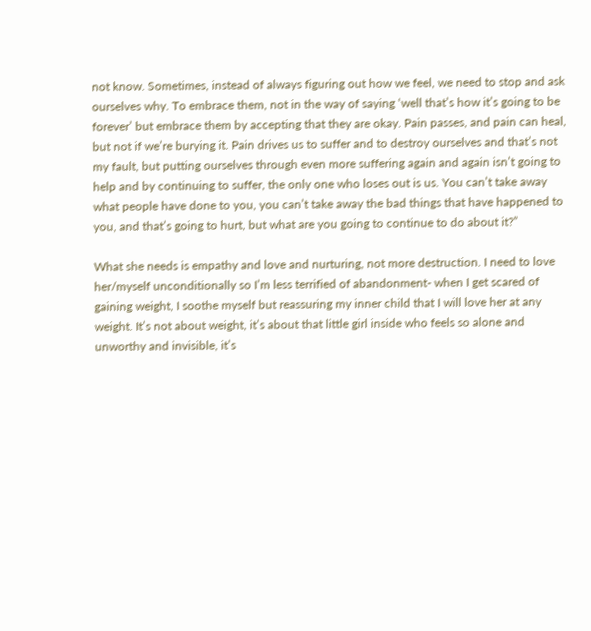not know. Sometimes, instead of always figuring out how we feel, we need to stop and ask ourselves why. To embrace them, not in the way of saying ‘well that’s how it’s going to be forever’ but embrace them by accepting that they are okay. Pain passes, and pain can heal, but not if we’re burying it. Pain drives us to suffer and to destroy ourselves and that’s not my fault, but putting ourselves through even more suffering again and again isn’t going to help and by continuing to suffer, the only one who loses out is us. You can’t take away what people have done to you, you can’t take away the bad things that have happened to you, and that’s going to hurt, but what are you going to continue to do about it?”

What she needs is empathy and love and nurturing, not more destruction. I need to love her/myself unconditionally so I’m less terrified of abandonment- when I get scared of gaining weight, I soothe myself but reassuring my inner child that I will love her at any weight. It’s not about weight, it’s about that little girl inside who feels so alone and unworthy and invisible, it’s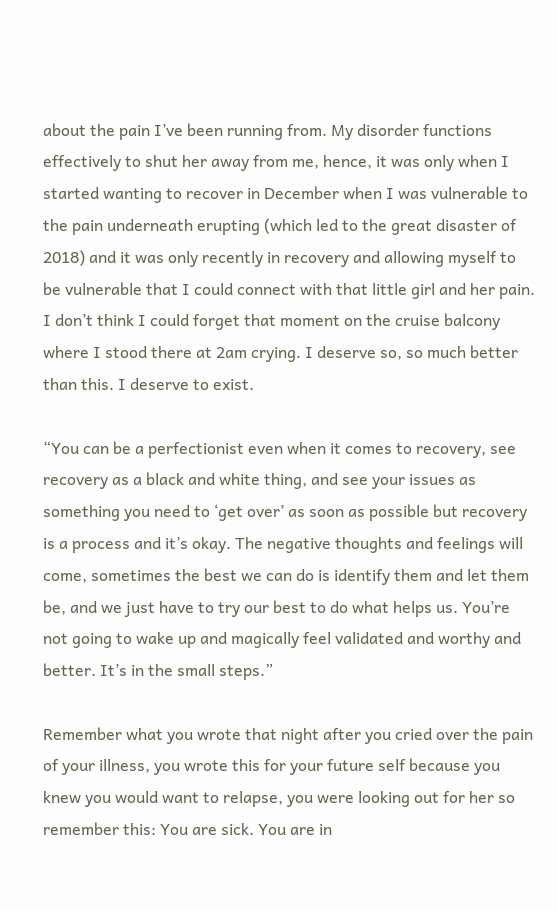about the pain I’ve been running from. My disorder functions effectively to shut her away from me, hence, it was only when I started wanting to recover in December when I was vulnerable to the pain underneath erupting (which led to the great disaster of 2018) and it was only recently in recovery and allowing myself to be vulnerable that I could connect with that little girl and her pain. I don’t think I could forget that moment on the cruise balcony where I stood there at 2am crying. I deserve so, so much better than this. I deserve to exist.

“You can be a perfectionist even when it comes to recovery, see recovery as a black and white thing, and see your issues as something you need to ‘get over’ as soon as possible but recovery is a process and it’s okay. The negative thoughts and feelings will come, sometimes the best we can do is identify them and let them be, and we just have to try our best to do what helps us. You’re not going to wake up and magically feel validated and worthy and better. It’s in the small steps.”

Remember what you wrote that night after you cried over the pain of your illness, you wrote this for your future self because you knew you would want to relapse, you were looking out for her so remember this: You are sick. You are in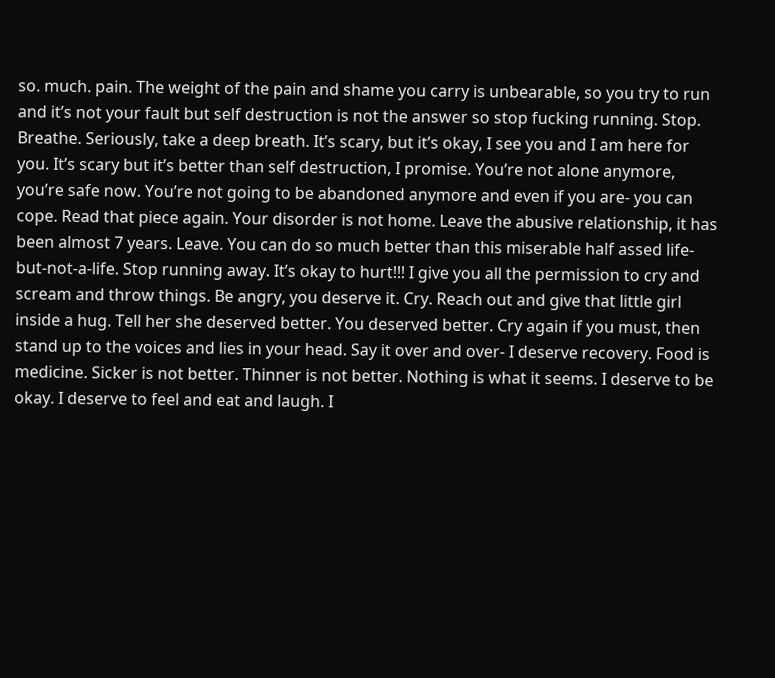so. much. pain. The weight of the pain and shame you carry is unbearable, so you try to run and it’s not your fault but self destruction is not the answer so stop fucking running. Stop. Breathe. Seriously, take a deep breath. It’s scary, but it’s okay, I see you and I am here for you. It’s scary but it’s better than self destruction, I promise. You’re not alone anymore, you’re safe now. You’re not going to be abandoned anymore and even if you are- you can cope. Read that piece again. Your disorder is not home. Leave the abusive relationship, it has been almost 7 years. Leave. You can do so much better than this miserable half assed life-but-not-a-life. Stop running away. It’s okay to hurt!!! I give you all the permission to cry and scream and throw things. Be angry, you deserve it. Cry. Reach out and give that little girl inside a hug. Tell her she deserved better. You deserved better. Cry again if you must, then stand up to the voices and lies in your head. Say it over and over- I deserve recovery. Food is medicine. Sicker is not better. Thinner is not better. Nothing is what it seems. I deserve to be okay. I deserve to feel and eat and laugh. I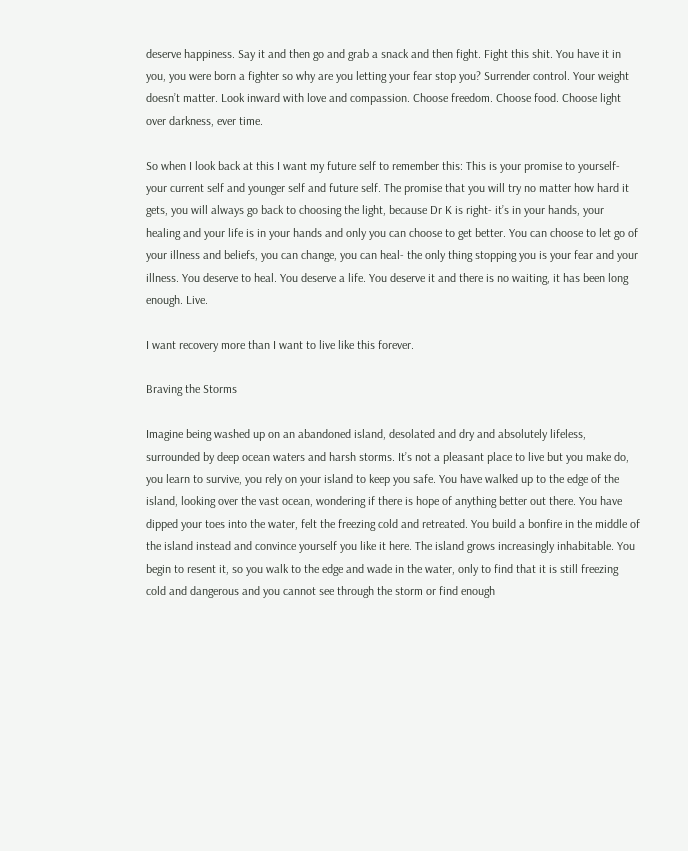deserve happiness. Say it and then go and grab a snack and then fight. Fight this shit. You have it in you, you were born a fighter so why are you letting your fear stop you? Surrender control. Your weight doesn’t matter. Look inward with love and compassion. Choose freedom. Choose food. Choose light over darkness, ever time.

So when I look back at this I want my future self to remember this: This is your promise to yourself- your current self and younger self and future self. The promise that you will try no matter how hard it gets, you will always go back to choosing the light, because Dr K is right- it’s in your hands, your healing and your life is in your hands and only you can choose to get better. You can choose to let go of your illness and beliefs, you can change, you can heal- the only thing stopping you is your fear and your illness. You deserve to heal. You deserve a life. You deserve it and there is no waiting, it has been long enough. Live.

I want recovery more than I want to live like this forever.

Braving the Storms

Imagine being washed up on an abandoned island, desolated and dry and absolutely lifeless, surrounded by deep ocean waters and harsh storms. It’s not a pleasant place to live but you make do, you learn to survive, you rely on your island to keep you safe. You have walked up to the edge of the island, looking over the vast ocean, wondering if there is hope of anything better out there. You have dipped your toes into the water, felt the freezing cold and retreated. You build a bonfire in the middle of the island instead and convince yourself you like it here. The island grows increasingly inhabitable. You begin to resent it, so you walk to the edge and wade in the water, only to find that it is still freezing cold and dangerous and you cannot see through the storm or find enough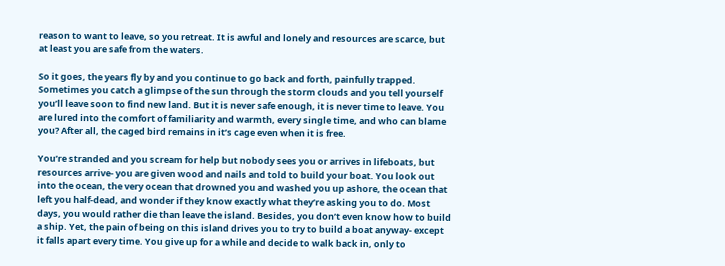reason to want to leave, so you retreat. It is awful and lonely and resources are scarce, but at least you are safe from the waters.

So it goes, the years fly by and you continue to go back and forth, painfully trapped. Sometimes you catch a glimpse of the sun through the storm clouds and you tell yourself you’ll leave soon to find new land. But it is never safe enough, it is never time to leave. You are lured into the comfort of familiarity and warmth, every single time, and who can blame you? After all, the caged bird remains in it’s cage even when it is free.

You’re stranded and you scream for help but nobody sees you or arrives in lifeboats, but resources arrive- you are given wood and nails and told to build your boat. You look out into the ocean, the very ocean that drowned you and washed you up ashore, the ocean that left you half-dead, and wonder if they know exactly what they’re asking you to do. Most days, you would rather die than leave the island. Besides, you don’t even know how to build a ship. Yet, the pain of being on this island drives you to try to build a boat anyway- except it falls apart every time. You give up for a while and decide to walk back in, only to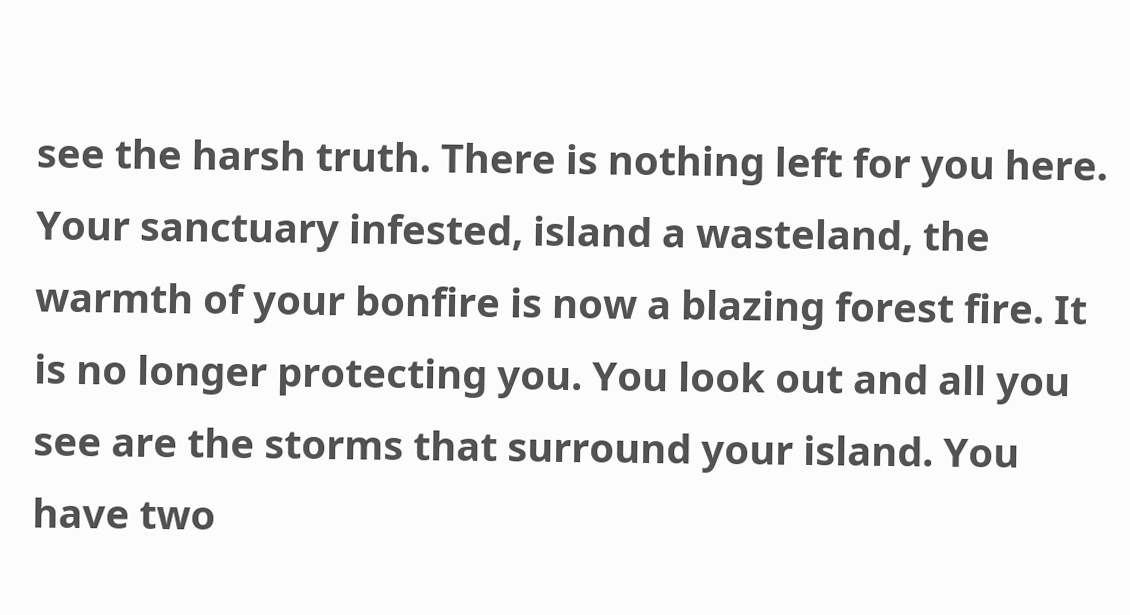see the harsh truth. There is nothing left for you here. Your sanctuary infested, island a wasteland, the warmth of your bonfire is now a blazing forest fire. It is no longer protecting you. You look out and all you see are the storms that surround your island. You have two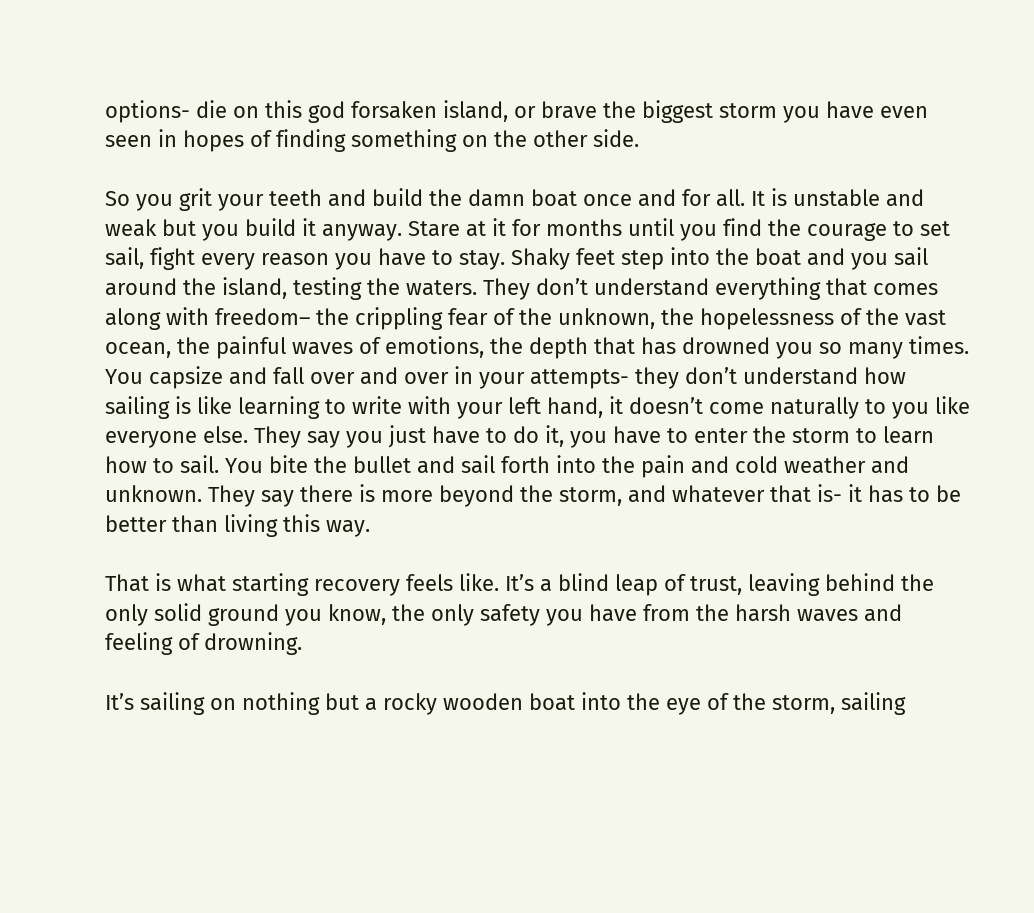options- die on this god forsaken island, or brave the biggest storm you have even seen in hopes of finding something on the other side.

So you grit your teeth and build the damn boat once and for all. It is unstable and weak but you build it anyway. Stare at it for months until you find the courage to set sail, fight every reason you have to stay. Shaky feet step into the boat and you sail around the island, testing the waters. They don’t understand everything that comes along with freedom– the crippling fear of the unknown, the hopelessness of the vast ocean, the painful waves of emotions, the depth that has drowned you so many times. You capsize and fall over and over in your attempts- they don’t understand how sailing is like learning to write with your left hand, it doesn’t come naturally to you like everyone else. They say you just have to do it, you have to enter the storm to learn how to sail. You bite the bullet and sail forth into the pain and cold weather and unknown. They say there is more beyond the storm, and whatever that is- it has to be better than living this way.

That is what starting recovery feels like. It’s a blind leap of trust, leaving behind the only solid ground you know, the only safety you have from the harsh waves and feeling of drowning.

It’s sailing on nothing but a rocky wooden boat into the eye of the storm, sailing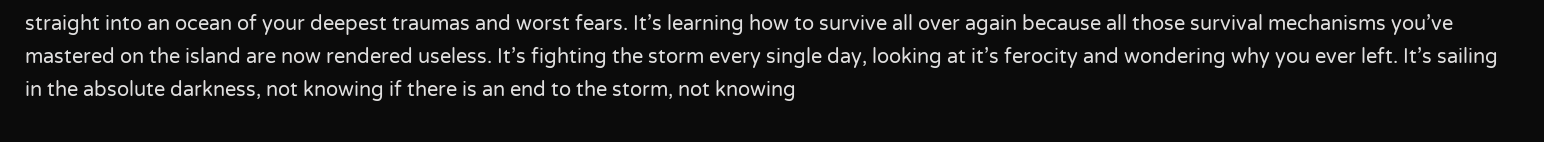straight into an ocean of your deepest traumas and worst fears. It’s learning how to survive all over again because all those survival mechanisms you’ve mastered on the island are now rendered useless. It’s fighting the storm every single day, looking at it’s ferocity and wondering why you ever left. It’s sailing in the absolute darkness, not knowing if there is an end to the storm, not knowing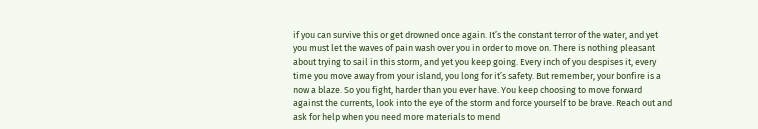if you can survive this or get drowned once again. It’s the constant terror of the water, and yet you must let the waves of pain wash over you in order to move on. There is nothing pleasant about trying to sail in this storm, and yet you keep going. Every inch of you despises it, every time you move away from your island, you long for it’s safety. But remember, your bonfire is a now a blaze. So you fight, harder than you ever have. You keep choosing to move forward against the currents, look into the eye of the storm and force yourself to be brave. Reach out and ask for help when you need more materials to mend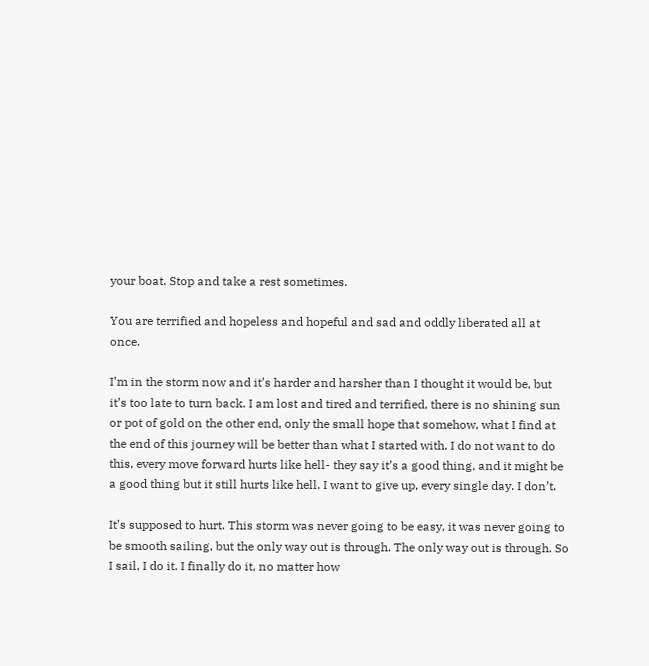your boat. Stop and take a rest sometimes.

You are terrified and hopeless and hopeful and sad and oddly liberated all at once.

I’m in the storm now and it’s harder and harsher than I thought it would be, but it’s too late to turn back. I am lost and tired and terrified, there is no shining sun or pot of gold on the other end, only the small hope that somehow, what I find at the end of this journey will be better than what I started with. I do not want to do this, every move forward hurts like hell- they say it’s a good thing, and it might be a good thing but it still hurts like hell. I want to give up, every single day. I don’t.

It’s supposed to hurt. This storm was never going to be easy, it was never going to be smooth sailing, but the only way out is through. The only way out is through. So I sail, I do it. I finally do it, no matter how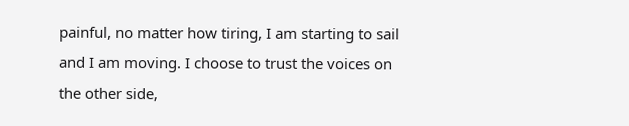painful, no matter how tiring, I am starting to sail and I am moving. I choose to trust the voices on the other side,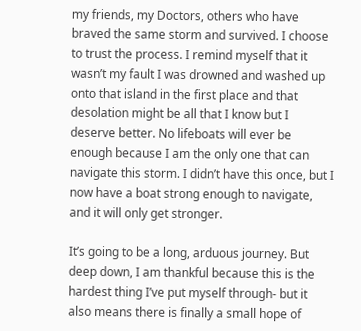my friends, my Doctors, others who have braved the same storm and survived. I choose to trust the process. I remind myself that it wasn’t my fault I was drowned and washed up onto that island in the first place and that desolation might be all that I know but I deserve better. No lifeboats will ever be enough because I am the only one that can navigate this storm. I didn’t have this once, but I now have a boat strong enough to navigate, and it will only get stronger.

It’s going to be a long, arduous journey. But deep down, I am thankful because this is the hardest thing I’ve put myself through- but it also means there is finally a small hope of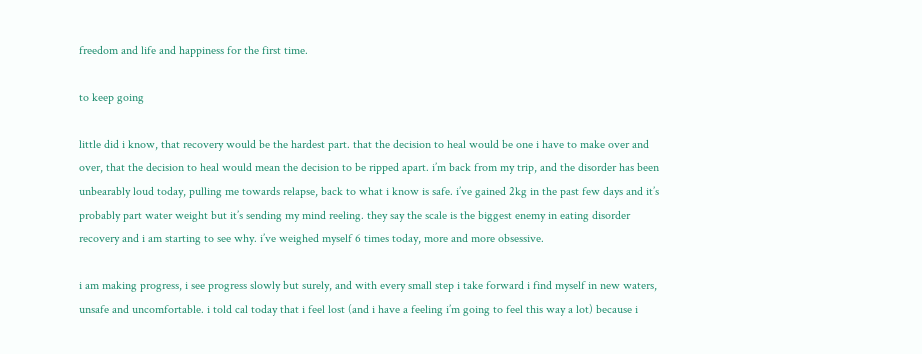freedom and life and happiness for the first time.

to keep going

little did i know, that recovery would be the hardest part. that the decision to heal would be one i have to make over and over, that the decision to heal would mean the decision to be ripped apart. i’m back from my trip, and the disorder has been unbearably loud today, pulling me towards relapse, back to what i know is safe. i’ve gained 2kg in the past few days and it’s probably part water weight but it’s sending my mind reeling. they say the scale is the biggest enemy in eating disorder recovery and i am starting to see why. i’ve weighed myself 6 times today, more and more obsessive.

i am making progress, i see progress slowly but surely, and with every small step i take forward i find myself in new waters, unsafe and uncomfortable. i told cal today that i feel lost (and i have a feeling i’m going to feel this way a lot) because i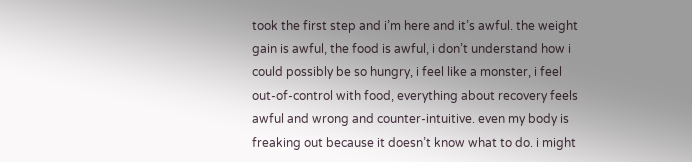took the first step and i’m here and it’s awful. the weight gain is awful, the food is awful, i don’t understand how i could possibly be so hungry, i feel like a monster, i feel out-of-control with food, everything about recovery feels awful and wrong and counter-intuitive. even my body is freaking out because it doesn’t know what to do. i might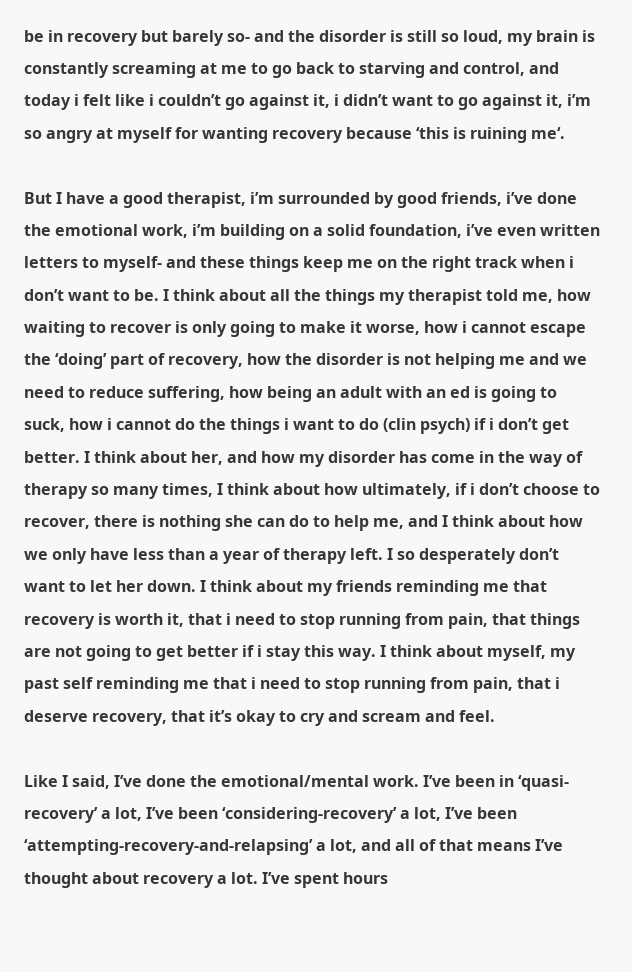be in recovery but barely so- and the disorder is still so loud, my brain is constantly screaming at me to go back to starving and control, and today i felt like i couldn’t go against it, i didn’t want to go against it, i’m so angry at myself for wanting recovery because ‘this is ruining me‘.

But I have a good therapist, i’m surrounded by good friends, i’ve done the emotional work, i’m building on a solid foundation, i’ve even written letters to myself- and these things keep me on the right track when i don’t want to be. I think about all the things my therapist told me, how waiting to recover is only going to make it worse, how i cannot escape the ‘doing’ part of recovery, how the disorder is not helping me and we need to reduce suffering, how being an adult with an ed is going to suck, how i cannot do the things i want to do (clin psych) if i don’t get better. I think about her, and how my disorder has come in the way of therapy so many times, I think about how ultimately, if i don’t choose to recover, there is nothing she can do to help me, and I think about how we only have less than a year of therapy left. I so desperately don’t want to let her down. I think about my friends reminding me that recovery is worth it, that i need to stop running from pain, that things are not going to get better if i stay this way. I think about myself, my past self reminding me that i need to stop running from pain, that i deserve recovery, that it’s okay to cry and scream and feel.

Like I said, I’ve done the emotional/mental work. I’ve been in ‘quasi-recovery’ a lot, I’ve been ‘considering-recovery’ a lot, I’ve been ‘attempting-recovery-and-relapsing’ a lot, and all of that means I’ve thought about recovery a lot. I’ve spent hours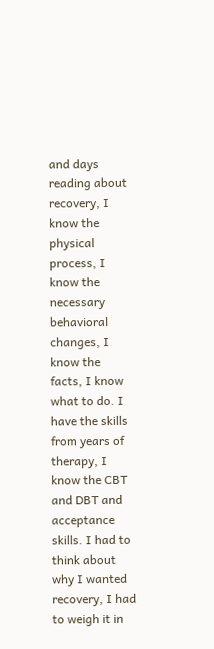and days reading about recovery, I know the physical process, I know the necessary behavioral changes, I know the facts, I know what to do. I have the skills from years of therapy, I know the CBT and DBT and acceptance skills. I had to think about why I wanted recovery, I had to weigh it in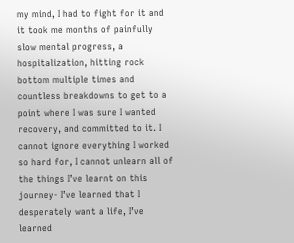my mind, I had to fight for it and it took me months of painfully slow mental progress, a hospitalization, hitting rock bottom multiple times and countless breakdowns to get to a point where I was sure I wanted recovery, and committed to it. I cannot ignore everything I worked so hard for, I cannot unlearn all of the things I’ve learnt on this journey- I’ve learned that I desperately want a life, I’ve learned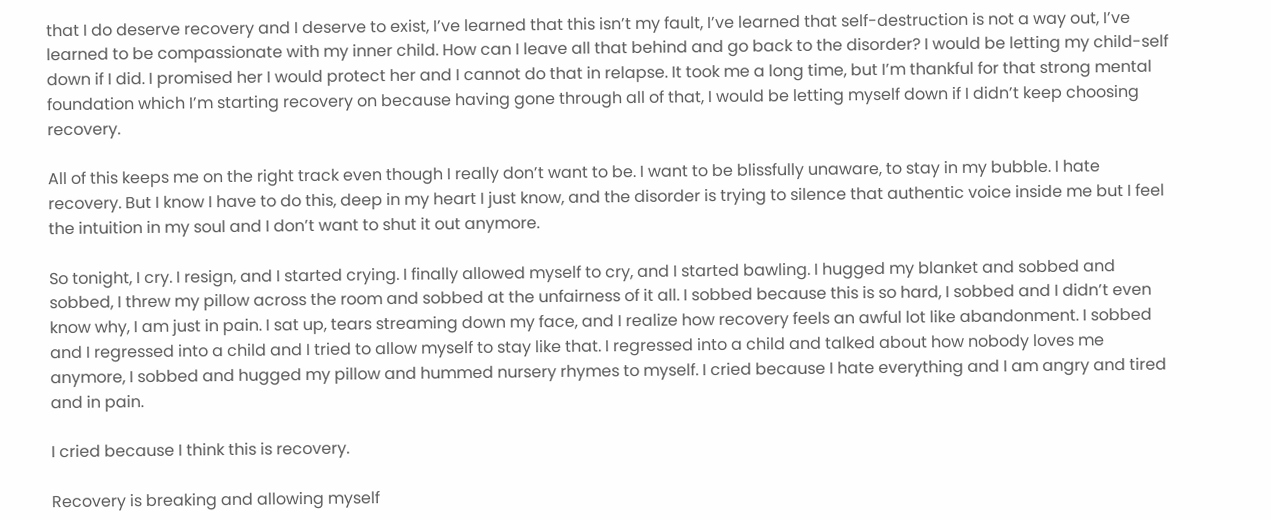that I do deserve recovery and I deserve to exist, I’ve learned that this isn’t my fault, I’ve learned that self-destruction is not a way out, I’ve learned to be compassionate with my inner child. How can I leave all that behind and go back to the disorder? I would be letting my child-self down if I did. I promised her I would protect her and I cannot do that in relapse. It took me a long time, but I’m thankful for that strong mental foundation which I’m starting recovery on because having gone through all of that, I would be letting myself down if I didn’t keep choosing recovery.

All of this keeps me on the right track even though I really don’t want to be. I want to be blissfully unaware, to stay in my bubble. I hate recovery. But I know I have to do this, deep in my heart I just know, and the disorder is trying to silence that authentic voice inside me but I feel the intuition in my soul and I don’t want to shut it out anymore.

So tonight, I cry. I resign, and I started crying. I finally allowed myself to cry, and I started bawling. I hugged my blanket and sobbed and sobbed, I threw my pillow across the room and sobbed at the unfairness of it all. I sobbed because this is so hard, I sobbed and I didn’t even know why, I am just in pain. I sat up, tears streaming down my face, and I realize how recovery feels an awful lot like abandonment. I sobbed and I regressed into a child and I tried to allow myself to stay like that. I regressed into a child and talked about how nobody loves me anymore, I sobbed and hugged my pillow and hummed nursery rhymes to myself. I cried because I hate everything and I am angry and tired and in pain.

I cried because I think this is recovery.

Recovery is breaking and allowing myself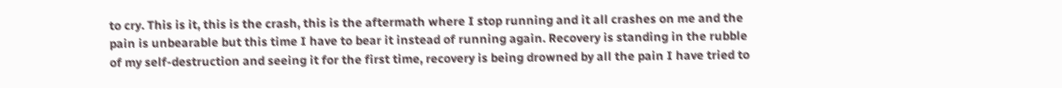to cry. This is it, this is the crash, this is the aftermath where I stop running and it all crashes on me and the pain is unbearable but this time I have to bear it instead of running again. Recovery is standing in the rubble of my self-destruction and seeing it for the first time, recovery is being drowned by all the pain I have tried to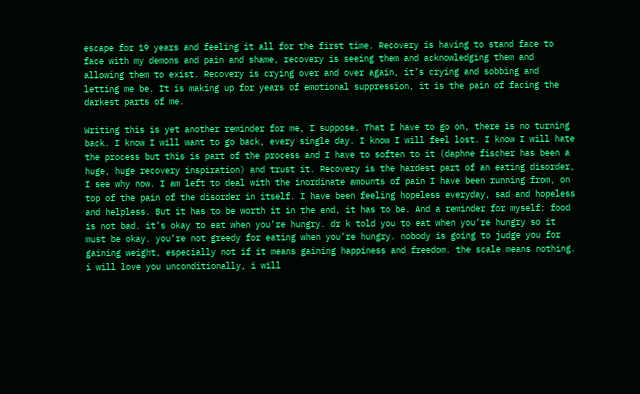escape for 19 years and feeling it all for the first time. Recovery is having to stand face to face with my demons and pain and shame, recovery is seeing them and acknowledging them and allowing them to exist. Recovery is crying over and over again, it’s crying and sobbing and letting me be. It is making up for years of emotional suppression, it is the pain of facing the darkest parts of me.

Writing this is yet another reminder for me, I suppose. That I have to go on, there is no turning back. I know I will want to go back, every single day. I know I will feel lost. I know I will hate the process but this is part of the process and I have to soften to it (daphne fischer has been a huge, huge recovery inspiration) and trust it. Recovery is the hardest part of an eating disorder, I see why now. I am left to deal with the inordinate amounts of pain I have been running from, on top of the pain of the disorder in itself. I have been feeling hopeless everyday, sad and hopeless and helpless. But it has to be worth it in the end, it has to be. And a reminder for myself: food is not bad. it’s okay to eat when you’re hungry. dr k told you to eat when you’re hungry so it must be okay. you’re not greedy for eating when you’re hungry. nobody is going to judge you for gaining weight, especially not if it means gaining happiness and freedom. the scale means nothing. i will love you unconditionally, i will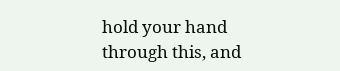hold your hand through this, and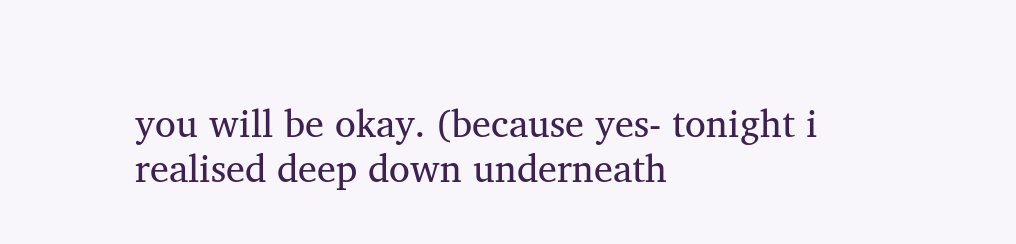you will be okay. (because yes- tonight i realised deep down underneath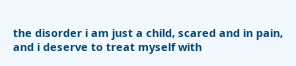the disorder i am just a child, scared and in pain, and i deserve to treat myself with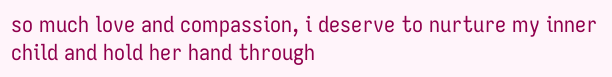so much love and compassion, i deserve to nurture my inner child and hold her hand through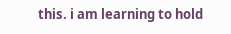this. i am learning to hold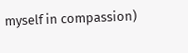myself in compassion)